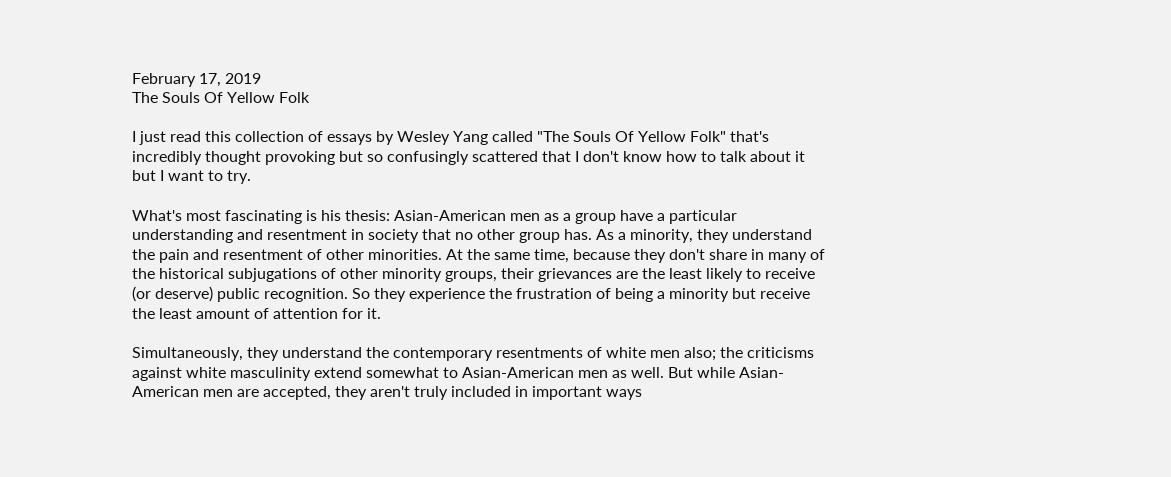February 17, 2019
The Souls Of Yellow Folk

I just read this collection of essays by Wesley Yang called "The Souls Of Yellow Folk" that's incredibly thought provoking but so confusingly scattered that I don't know how to talk about it but I want to try.

What's most fascinating is his thesis: Asian-American men as a group have a particular understanding and resentment in society that no other group has. As a minority, they understand the pain and resentment of other minorities. At the same time, because they don't share in many of the historical subjugations of other minority groups, their grievances are the least likely to receive (or deserve) public recognition. So they experience the frustration of being a minority but receive the least amount of attention for it.

Simultaneously, they understand the contemporary resentments of white men also; the criticisms against white masculinity extend somewhat to Asian-American men as well. But while Asian-American men are accepted, they aren't truly included in important ways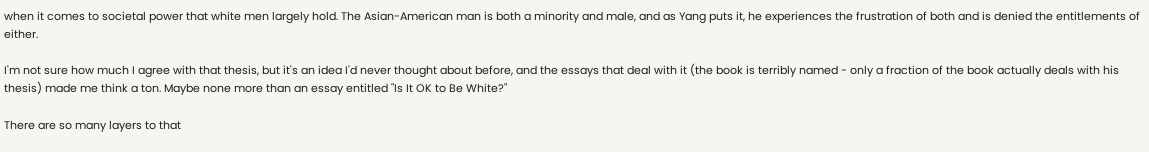when it comes to societal power that white men largely hold. The Asian-American man is both a minority and male, and as Yang puts it, he experiences the frustration of both and is denied the entitlements of either.

I'm not sure how much I agree with that thesis, but it's an idea I'd never thought about before, and the essays that deal with it (the book is terribly named - only a fraction of the book actually deals with his thesis) made me think a ton. Maybe none more than an essay entitled "Is It OK to Be White?"

There are so many layers to that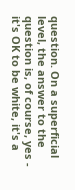question. On a superficial level, the answer to the question is, of course, yes - it's OK to be white, it's a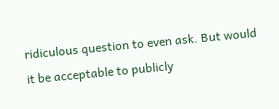ridiculous question to even ask. But would it be acceptable to publicly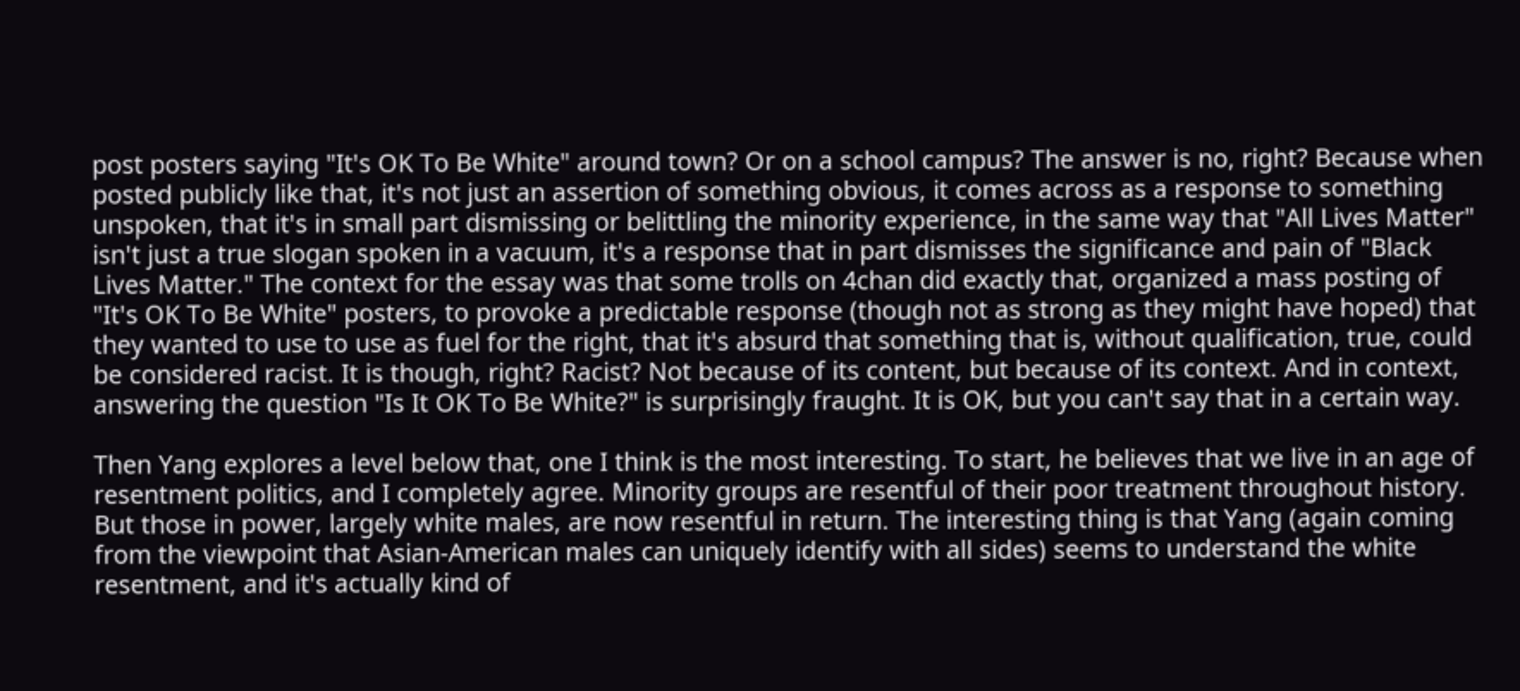post posters saying "It's OK To Be White" around town? Or on a school campus? The answer is no, right? Because when posted publicly like that, it's not just an assertion of something obvious, it comes across as a response to something unspoken, that it's in small part dismissing or belittling the minority experience, in the same way that "All Lives Matter" isn't just a true slogan spoken in a vacuum, it's a response that in part dismisses the significance and pain of "Black Lives Matter." The context for the essay was that some trolls on 4chan did exactly that, organized a mass posting of "It's OK To Be White" posters, to provoke a predictable response (though not as strong as they might have hoped) that they wanted to use to use as fuel for the right, that it's absurd that something that is, without qualification, true, could be considered racist. It is though, right? Racist? Not because of its content, but because of its context. And in context, answering the question "Is It OK To Be White?" is surprisingly fraught. It is OK, but you can't say that in a certain way.

Then Yang explores a level below that, one I think is the most interesting. To start, he believes that we live in an age of resentment politics, and I completely agree. Minority groups are resentful of their poor treatment throughout history. But those in power, largely white males, are now resentful in return. The interesting thing is that Yang (again coming from the viewpoint that Asian-American males can uniquely identify with all sides) seems to understand the white resentment, and it's actually kind of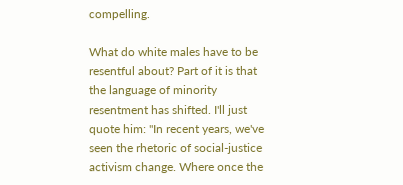compelling.

What do white males have to be resentful about? Part of it is that the language of minority resentment has shifted. I'll just quote him: "In recent years, we've seen the rhetoric of social-justice activism change. Where once the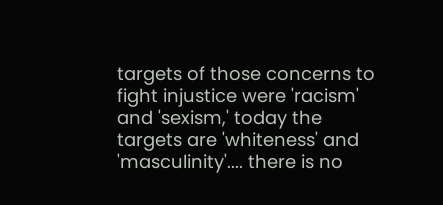targets of those concerns to fight injustice were 'racism' and 'sexism,' today the targets are 'whiteness' and 'masculinity'.... there is no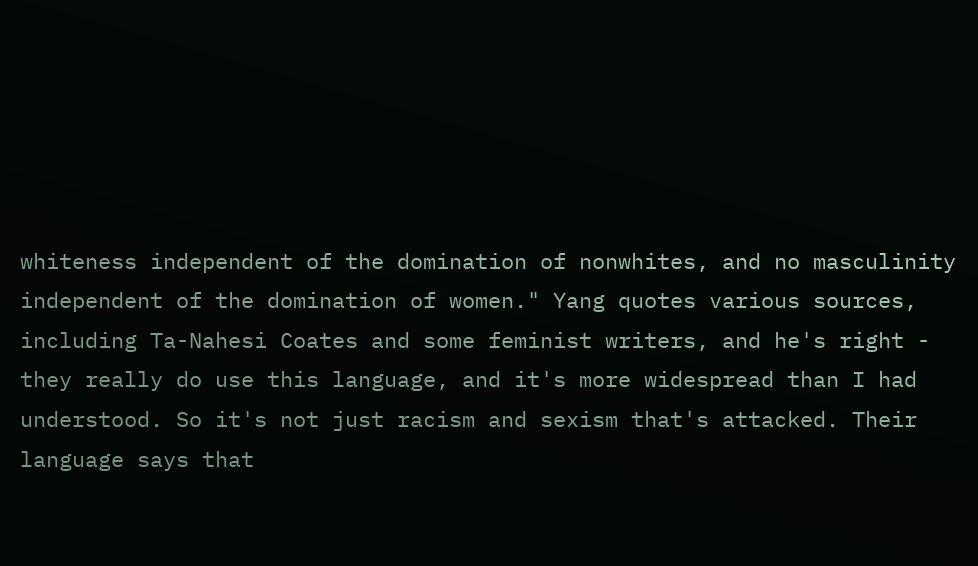whiteness independent of the domination of nonwhites, and no masculinity independent of the domination of women." Yang quotes various sources, including Ta-Nahesi Coates and some feminist writers, and he's right - they really do use this language, and it's more widespread than I had understood. So it's not just racism and sexism that's attacked. Their language says that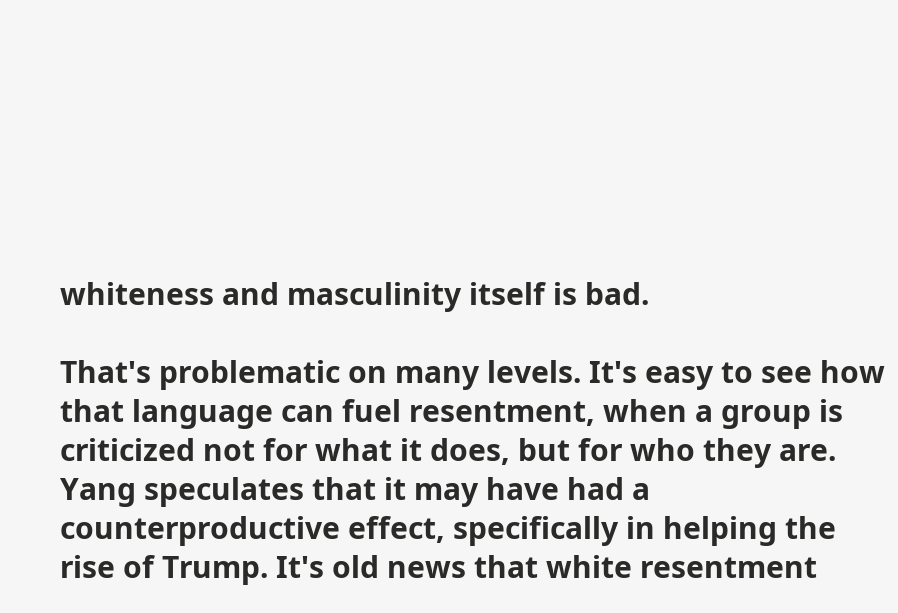whiteness and masculinity itself is bad.

That's problematic on many levels. It's easy to see how that language can fuel resentment, when a group is criticized not for what it does, but for who they are. Yang speculates that it may have had a counterproductive effect, specifically in helping the rise of Trump. It's old news that white resentment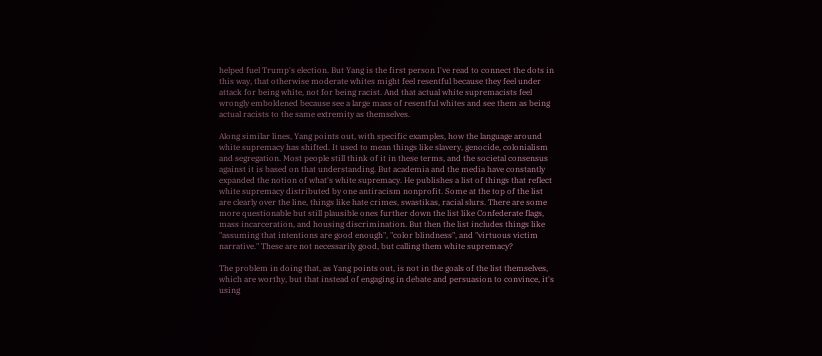helped fuel Trump's election. But Yang is the first person I've read to connect the dots in this way, that otherwise moderate whites might feel resentful because they feel under attack for being white, not for being racist. And that actual white supremacists feel wrongly emboldened because see a large mass of resentful whites and see them as being actual racists to the same extremity as themselves.

Along similar lines, Yang points out, with specific examples, how the language around white supremacy has shifted. It used to mean things like slavery, genocide, colonialism and segregation. Most people still think of it in these terms, and the societal consensus against it is based on that understanding. But academia and the media have constantly expanded the notion of what's white supremacy. He publishes a list of things that reflect white supremacy distributed by one antiracism nonprofit. Some at the top of the list are clearly over the line, things like hate crimes, swastikas, racial slurs. There are some more questionable but still plausible ones further down the list like Confederate flags, mass incarceration, and housing discrimination. But then the list includes things like "assuming that intentions are good enough", "color blindness", and "virtuous victim narrative." These are not necessarily good, but calling them white supremacy?

The problem in doing that, as Yang points out, is not in the goals of the list themselves, which are worthy, but that instead of engaging in debate and persuasion to convince, it's using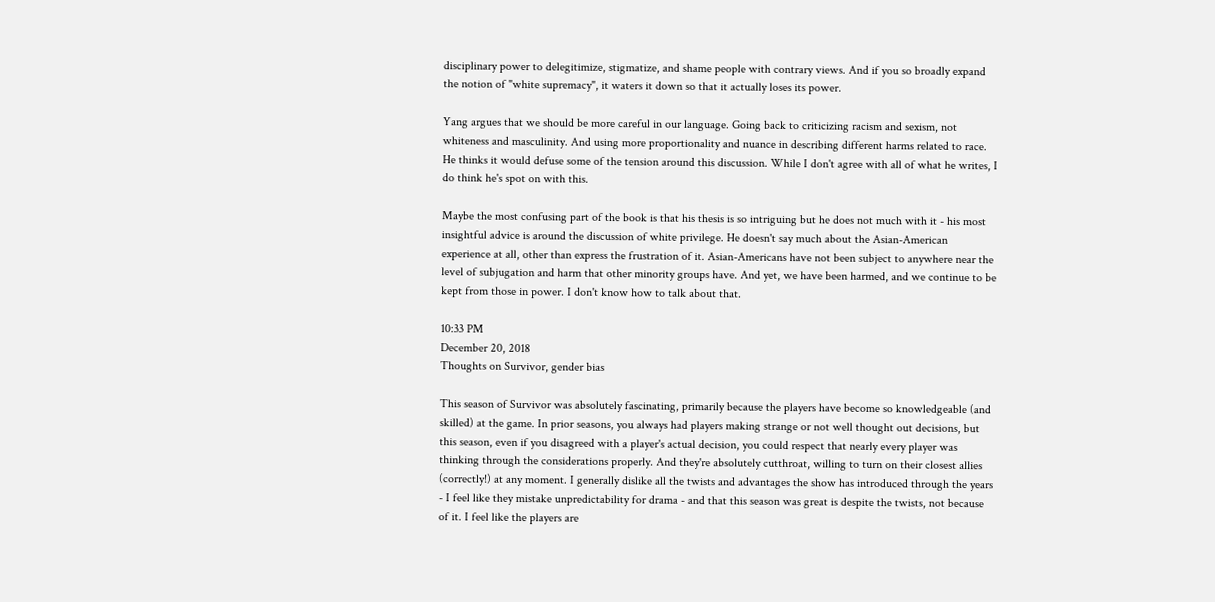disciplinary power to delegitimize, stigmatize, and shame people with contrary views. And if you so broadly expand the notion of "white supremacy", it waters it down so that it actually loses its power.

Yang argues that we should be more careful in our language. Going back to criticizing racism and sexism, not whiteness and masculinity. And using more proportionality and nuance in describing different harms related to race. He thinks it would defuse some of the tension around this discussion. While I don't agree with all of what he writes, I do think he's spot on with this.

Maybe the most confusing part of the book is that his thesis is so intriguing but he does not much with it - his most insightful advice is around the discussion of white privilege. He doesn't say much about the Asian-American experience at all, other than express the frustration of it. Asian-Americans have not been subject to anywhere near the level of subjugation and harm that other minority groups have. And yet, we have been harmed, and we continue to be kept from those in power. I don't know how to talk about that.

10:33 PM
December 20, 2018
Thoughts on Survivor, gender bias

This season of Survivor was absolutely fascinating, primarily because the players have become so knowledgeable (and skilled) at the game. In prior seasons, you always had players making strange or not well thought out decisions, but this season, even if you disagreed with a player's actual decision, you could respect that nearly every player was thinking through the considerations properly. And they're absolutely cutthroat, willing to turn on their closest allies (correctly!) at any moment. I generally dislike all the twists and advantages the show has introduced through the years - I feel like they mistake unpredictability for drama - and that this season was great is despite the twists, not because of it. I feel like the players are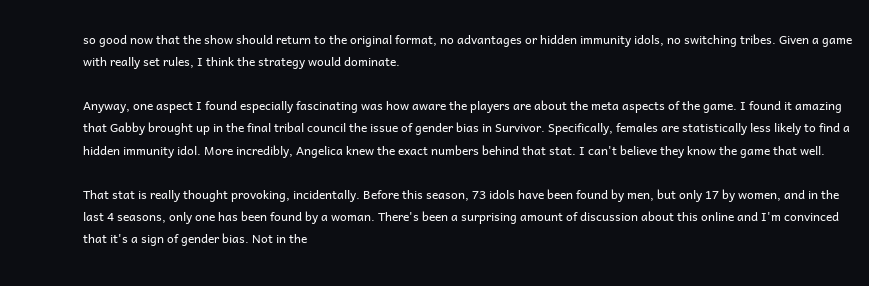so good now that the show should return to the original format, no advantages or hidden immunity idols, no switching tribes. Given a game with really set rules, I think the strategy would dominate.

Anyway, one aspect I found especially fascinating was how aware the players are about the meta aspects of the game. I found it amazing that Gabby brought up in the final tribal council the issue of gender bias in Survivor. Specifically, females are statistically less likely to find a hidden immunity idol. More incredibly, Angelica knew the exact numbers behind that stat. I can't believe they know the game that well.

That stat is really thought provoking, incidentally. Before this season, 73 idols have been found by men, but only 17 by women, and in the last 4 seasons, only one has been found by a woman. There's been a surprising amount of discussion about this online and I'm convinced that it's a sign of gender bias. Not in the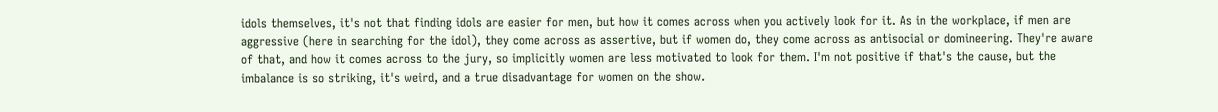idols themselves, it's not that finding idols are easier for men, but how it comes across when you actively look for it. As in the workplace, if men are aggressive (here in searching for the idol), they come across as assertive, but if women do, they come across as antisocial or domineering. They're aware of that, and how it comes across to the jury, so implicitly women are less motivated to look for them. I'm not positive if that's the cause, but the imbalance is so striking, it's weird, and a true disadvantage for women on the show.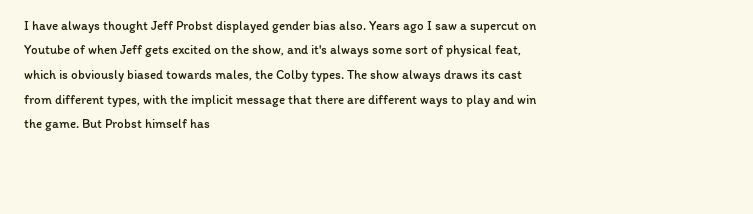I have always thought Jeff Probst displayed gender bias also. Years ago I saw a supercut on Youtube of when Jeff gets excited on the show, and it's always some sort of physical feat, which is obviously biased towards males, the Colby types. The show always draws its cast from different types, with the implicit message that there are different ways to play and win the game. But Probst himself has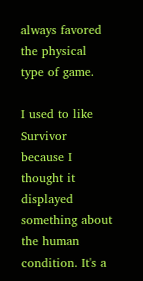always favored the physical type of game.

I used to like Survivor because I thought it displayed something about the human condition. It's a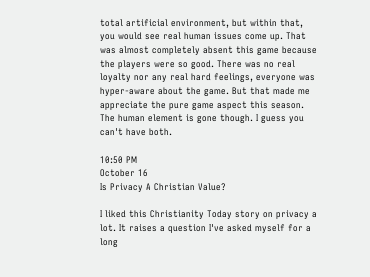total artificial environment, but within that, you would see real human issues come up. That was almost completely absent this game because the players were so good. There was no real loyalty nor any real hard feelings, everyone was hyper-aware about the game. But that made me appreciate the pure game aspect this season. The human element is gone though. I guess you can't have both.

10:50 PM
October 16
Is Privacy A Christian Value?

I liked this Christianity Today story on privacy a lot. It raises a question I've asked myself for a long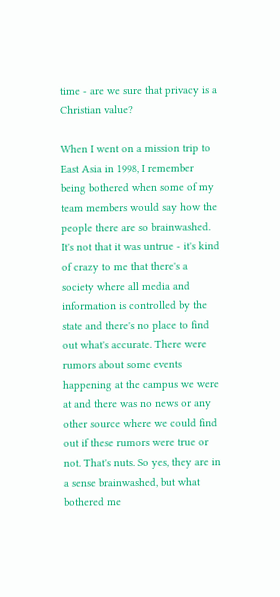time - are we sure that privacy is a Christian value?

When I went on a mission trip to East Asia in 1998, I remember being bothered when some of my team members would say how the people there are so brainwashed. It's not that it was untrue - it's kind of crazy to me that there's a society where all media and information is controlled by the state and there's no place to find out what's accurate. There were rumors about some events happening at the campus we were at and there was no news or any other source where we could find out if these rumors were true or not. That's nuts. So yes, they are in a sense brainwashed, but what bothered me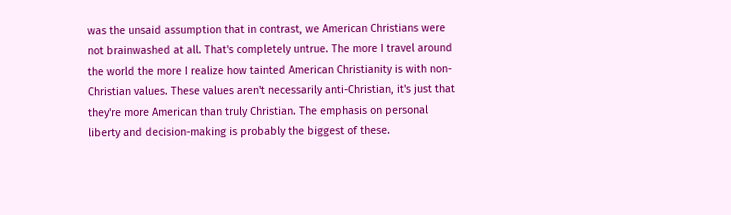was the unsaid assumption that in contrast, we American Christians were not brainwashed at all. That's completely untrue. The more I travel around the world the more I realize how tainted American Christianity is with non-Christian values. These values aren't necessarily anti-Christian, it's just that they're more American than truly Christian. The emphasis on personal liberty and decision-making is probably the biggest of these.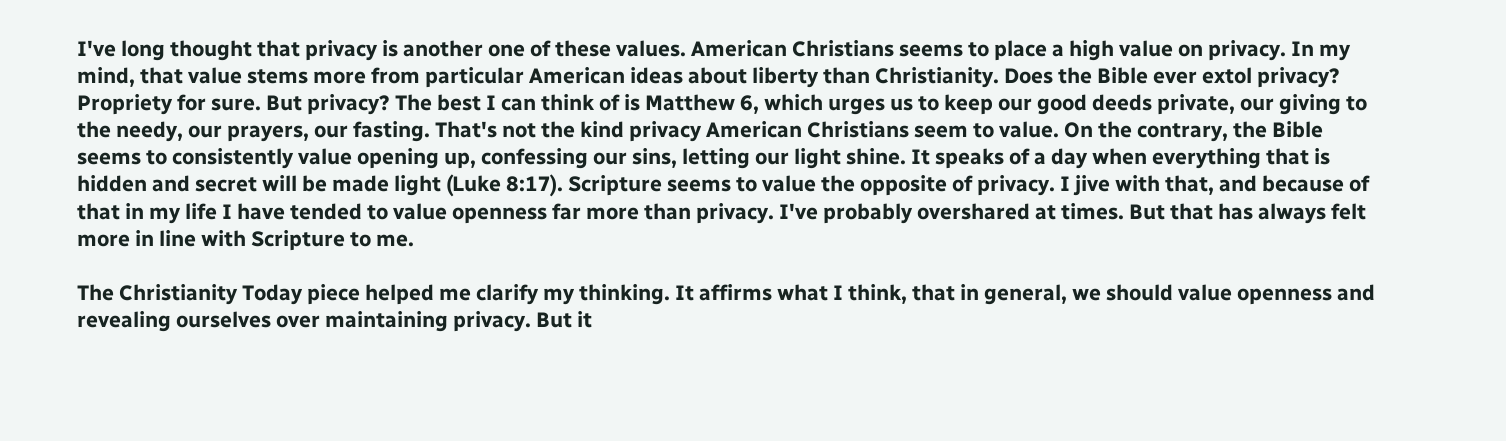I've long thought that privacy is another one of these values. American Christians seems to place a high value on privacy. In my mind, that value stems more from particular American ideas about liberty than Christianity. Does the Bible ever extol privacy? Propriety for sure. But privacy? The best I can think of is Matthew 6, which urges us to keep our good deeds private, our giving to the needy, our prayers, our fasting. That's not the kind privacy American Christians seem to value. On the contrary, the Bible seems to consistently value opening up, confessing our sins, letting our light shine. It speaks of a day when everything that is hidden and secret will be made light (Luke 8:17). Scripture seems to value the opposite of privacy. I jive with that, and because of that in my life I have tended to value openness far more than privacy. I've probably overshared at times. But that has always felt more in line with Scripture to me.

The Christianity Today piece helped me clarify my thinking. It affirms what I think, that in general, we should value openness and revealing ourselves over maintaining privacy. But it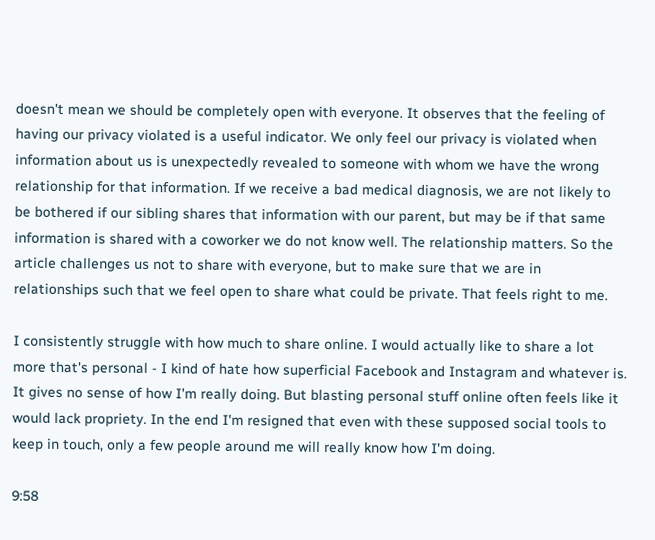doesn't mean we should be completely open with everyone. It observes that the feeling of having our privacy violated is a useful indicator. We only feel our privacy is violated when information about us is unexpectedly revealed to someone with whom we have the wrong relationship for that information. If we receive a bad medical diagnosis, we are not likely to be bothered if our sibling shares that information with our parent, but may be if that same information is shared with a coworker we do not know well. The relationship matters. So the article challenges us not to share with everyone, but to make sure that we are in relationships such that we feel open to share what could be private. That feels right to me.

I consistently struggle with how much to share online. I would actually like to share a lot more that's personal - I kind of hate how superficial Facebook and Instagram and whatever is. It gives no sense of how I'm really doing. But blasting personal stuff online often feels like it would lack propriety. In the end I'm resigned that even with these supposed social tools to keep in touch, only a few people around me will really know how I'm doing.

9:58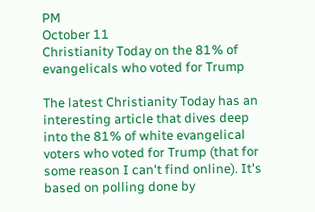PM
October 11
Christianity Today on the 81% of evangelicals who voted for Trump

The latest Christianity Today has an interesting article that dives deep into the 81% of white evangelical voters who voted for Trump (that for some reason I can't find online). It's based on polling done by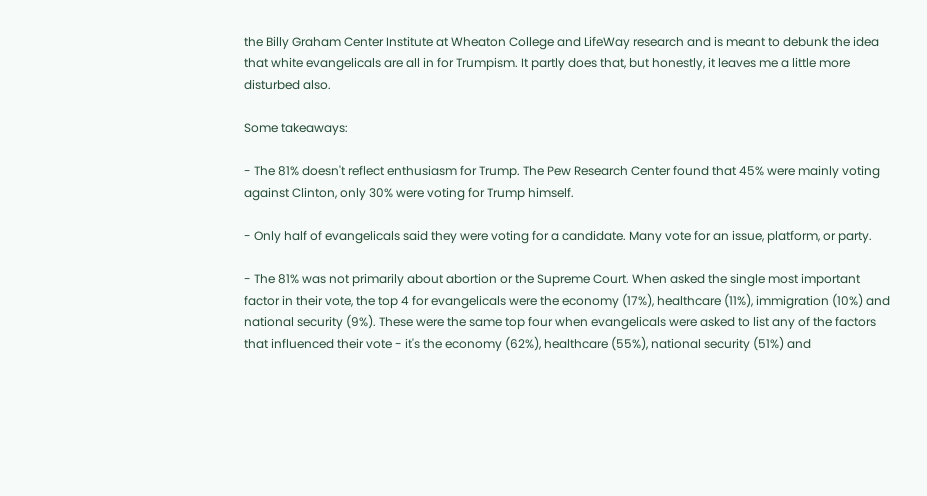the Billy Graham Center Institute at Wheaton College and LifeWay research and is meant to debunk the idea that white evangelicals are all in for Trumpism. It partly does that, but honestly, it leaves me a little more disturbed also.

Some takeaways:

- The 81% doesn't reflect enthusiasm for Trump. The Pew Research Center found that 45% were mainly voting against Clinton, only 30% were voting for Trump himself.

- Only half of evangelicals said they were voting for a candidate. Many vote for an issue, platform, or party.

- The 81% was not primarily about abortion or the Supreme Court. When asked the single most important factor in their vote, the top 4 for evangelicals were the economy (17%), healthcare (11%), immigration (10%) and national security (9%). These were the same top four when evangelicals were asked to list any of the factors that influenced their vote - it's the economy (62%), healthcare (55%), national security (51%) and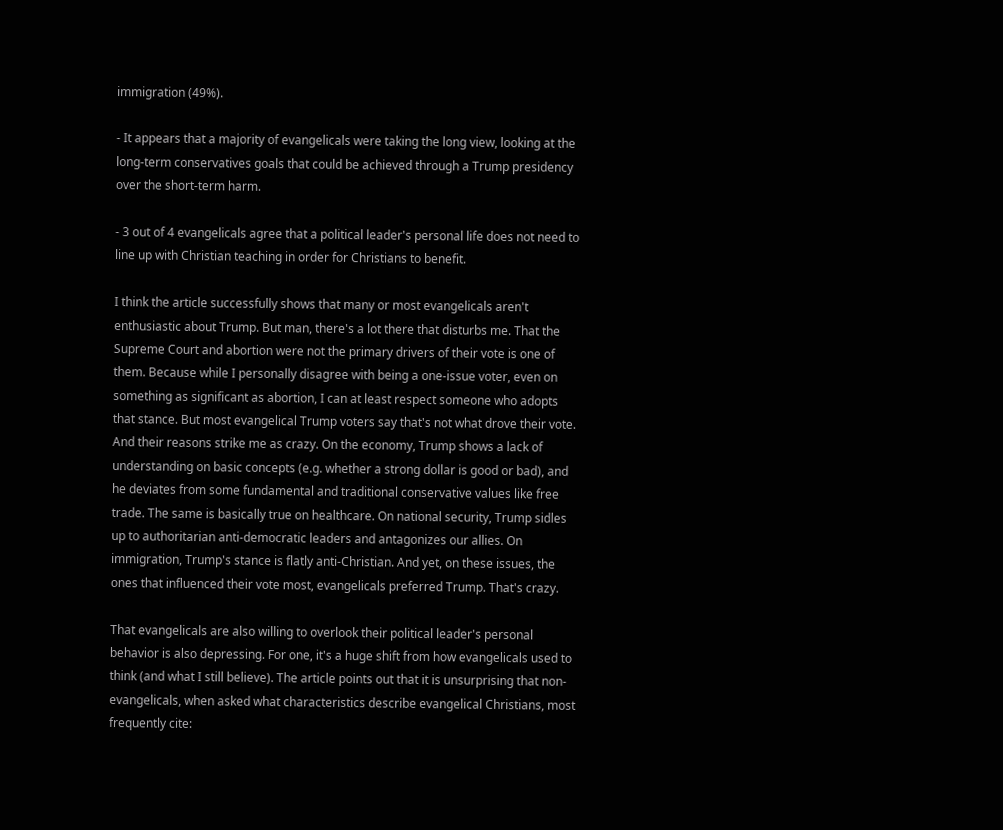immigration (49%).

- It appears that a majority of evangelicals were taking the long view, looking at the long-term conservatives goals that could be achieved through a Trump presidency over the short-term harm.

- 3 out of 4 evangelicals agree that a political leader's personal life does not need to line up with Christian teaching in order for Christians to benefit.

I think the article successfully shows that many or most evangelicals aren't enthusiastic about Trump. But man, there's a lot there that disturbs me. That the Supreme Court and abortion were not the primary drivers of their vote is one of them. Because while I personally disagree with being a one-issue voter, even on something as significant as abortion, I can at least respect someone who adopts that stance. But most evangelical Trump voters say that's not what drove their vote. And their reasons strike me as crazy. On the economy, Trump shows a lack of understanding on basic concepts (e.g. whether a strong dollar is good or bad), and he deviates from some fundamental and traditional conservative values like free trade. The same is basically true on healthcare. On national security, Trump sidles up to authoritarian anti-democratic leaders and antagonizes our allies. On immigration, Trump's stance is flatly anti-Christian. And yet, on these issues, the ones that influenced their vote most, evangelicals preferred Trump. That's crazy.

That evangelicals are also willing to overlook their political leader's personal behavior is also depressing. For one, it's a huge shift from how evangelicals used to think (and what I still believe). The article points out that it is unsurprising that non-evangelicals, when asked what characteristics describe evangelical Christians, most frequently cite: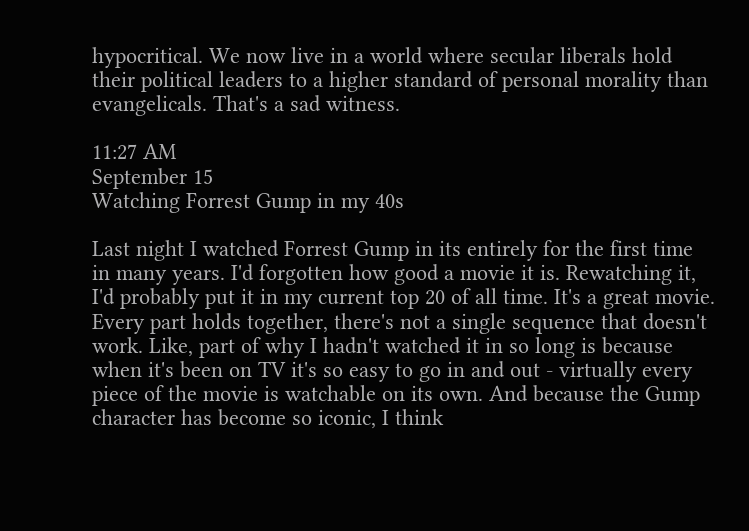hypocritical. We now live in a world where secular liberals hold their political leaders to a higher standard of personal morality than evangelicals. That's a sad witness.

11:27 AM
September 15
Watching Forrest Gump in my 40s

Last night I watched Forrest Gump in its entirely for the first time in many years. I'd forgotten how good a movie it is. Rewatching it, I'd probably put it in my current top 20 of all time. It's a great movie. Every part holds together, there's not a single sequence that doesn't work. Like, part of why I hadn't watched it in so long is because when it's been on TV it's so easy to go in and out - virtually every piece of the movie is watchable on its own. And because the Gump character has become so iconic, I think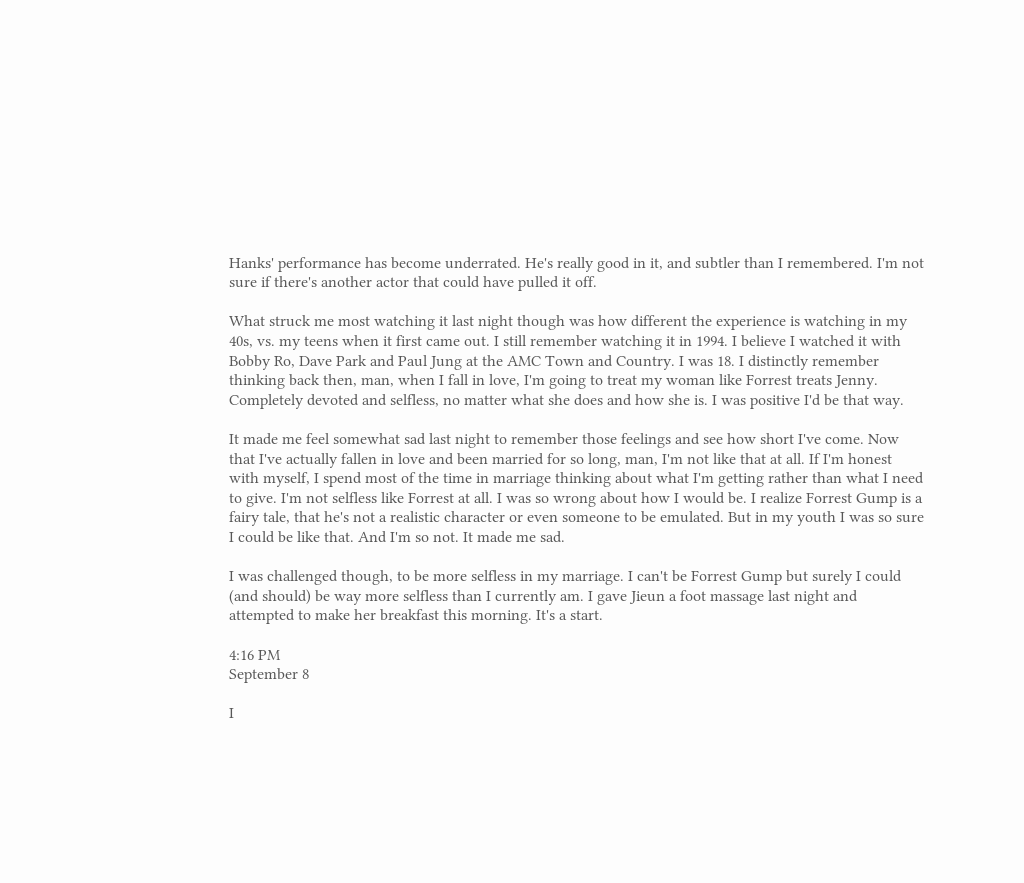Hanks' performance has become underrated. He's really good in it, and subtler than I remembered. I'm not sure if there's another actor that could have pulled it off.

What struck me most watching it last night though was how different the experience is watching in my 40s, vs. my teens when it first came out. I still remember watching it in 1994. I believe I watched it with Bobby Ro, Dave Park and Paul Jung at the AMC Town and Country. I was 18. I distinctly remember thinking back then, man, when I fall in love, I'm going to treat my woman like Forrest treats Jenny. Completely devoted and selfless, no matter what she does and how she is. I was positive I'd be that way.

It made me feel somewhat sad last night to remember those feelings and see how short I've come. Now that I've actually fallen in love and been married for so long, man, I'm not like that at all. If I'm honest with myself, I spend most of the time in marriage thinking about what I'm getting rather than what I need to give. I'm not selfless like Forrest at all. I was so wrong about how I would be. I realize Forrest Gump is a fairy tale, that he's not a realistic character or even someone to be emulated. But in my youth I was so sure I could be like that. And I'm so not. It made me sad.

I was challenged though, to be more selfless in my marriage. I can't be Forrest Gump but surely I could (and should) be way more selfless than I currently am. I gave Jieun a foot massage last night and attempted to make her breakfast this morning. It's a start.

4:16 PM
September 8

I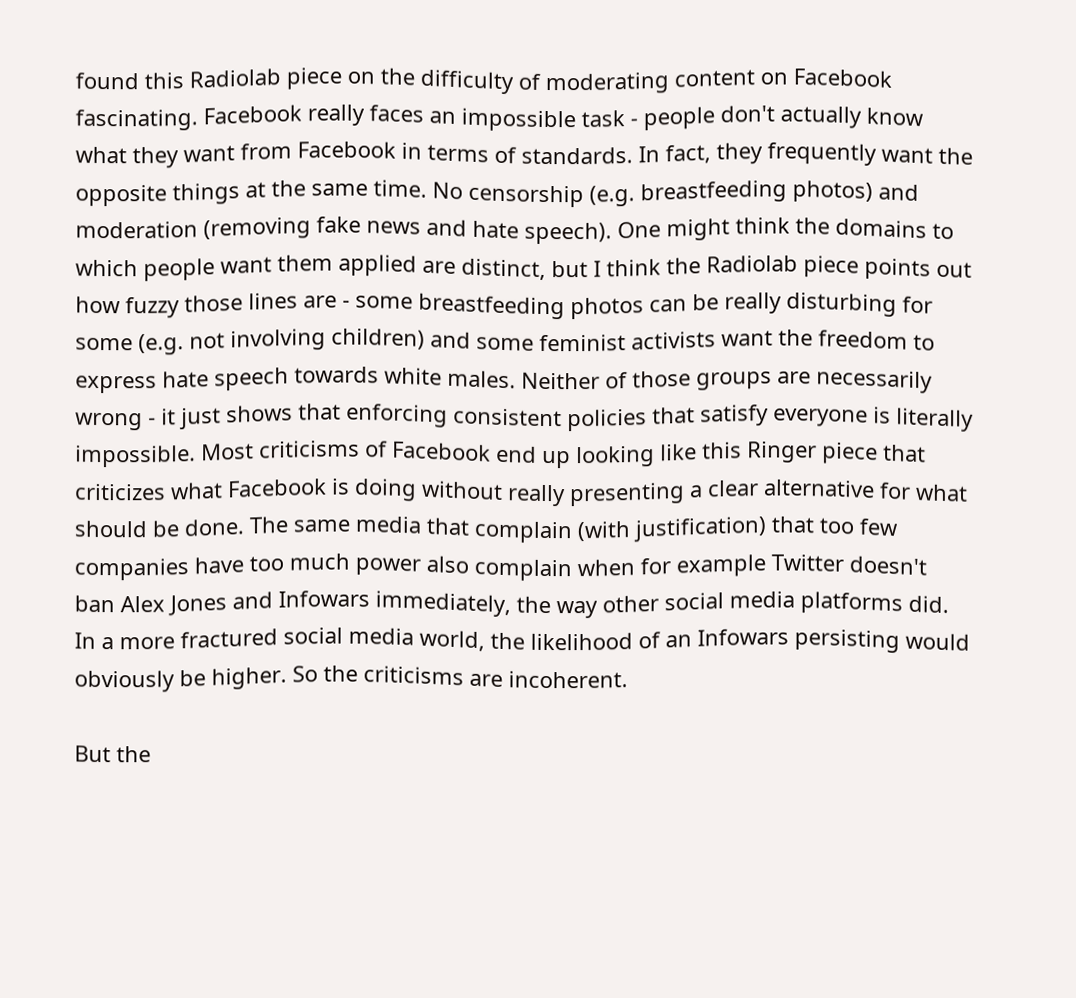found this Radiolab piece on the difficulty of moderating content on Facebook fascinating. Facebook really faces an impossible task - people don't actually know what they want from Facebook in terms of standards. In fact, they frequently want the opposite things at the same time. No censorship (e.g. breastfeeding photos) and moderation (removing fake news and hate speech). One might think the domains to which people want them applied are distinct, but I think the Radiolab piece points out how fuzzy those lines are - some breastfeeding photos can be really disturbing for some (e.g. not involving children) and some feminist activists want the freedom to express hate speech towards white males. Neither of those groups are necessarily wrong - it just shows that enforcing consistent policies that satisfy everyone is literally impossible. Most criticisms of Facebook end up looking like this Ringer piece that criticizes what Facebook is doing without really presenting a clear alternative for what should be done. The same media that complain (with justification) that too few companies have too much power also complain when for example Twitter doesn't ban Alex Jones and Infowars immediately, the way other social media platforms did. In a more fractured social media world, the likelihood of an Infowars persisting would obviously be higher. So the criticisms are incoherent.

But the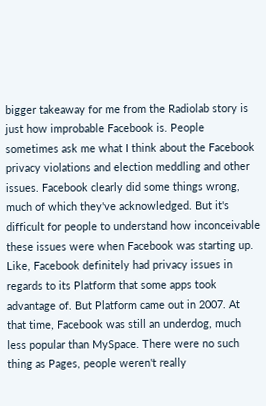bigger takeaway for me from the Radiolab story is just how improbable Facebook is. People sometimes ask me what I think about the Facebook privacy violations and election meddling and other issues. Facebook clearly did some things wrong, much of which they've acknowledged. But it's difficult for people to understand how inconceivable these issues were when Facebook was starting up. Like, Facebook definitely had privacy issues in regards to its Platform that some apps took advantage of. But Platform came out in 2007. At that time, Facebook was still an underdog, much less popular than MySpace. There were no such thing as Pages, people weren't really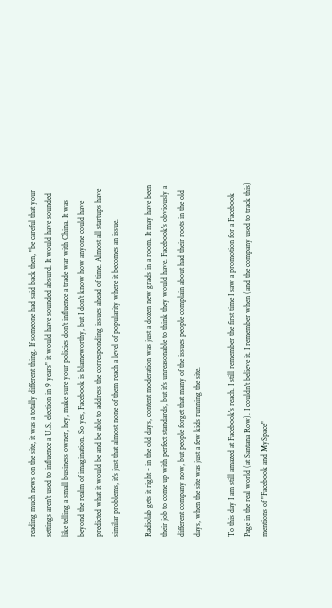reading much news on the site, it was a totally different thing. If someone had said back then, "be careful that your settings aren't used to influence a U.S. election in 9 years" it would have sounded absurd. It would have sounded like telling a small business owner, hey, make sure your policies don't influence a trade war with China. It was beyond the realm of imagination. So yes, Facebook is blameworthy, but I don't know how anyone could have predicted what it would be and be able to address the corresponding issues ahead of time. Almost all startups have similar problems, it's just that almost none of them reach a level of popularity where it becomes an issue.

Radiolab gets it right - in the old days, content moderation was just a dozen new grads in a room. It may have been their job to come up with perfect standards, but it's unreasonable to think they would have. Facebook's obviously a different company now, but people forget that many of the issues people complain about had their roots in the old days, when the site was just a few kids running the site.

To this day I am still amazed at Facebook's reach. I still remember the first time I saw a promotion for a Facebook Page in the real world (at Santana Row). I couldn't believe it. I remember when (and the company used to track this) mentions of "Facebook and MySpace"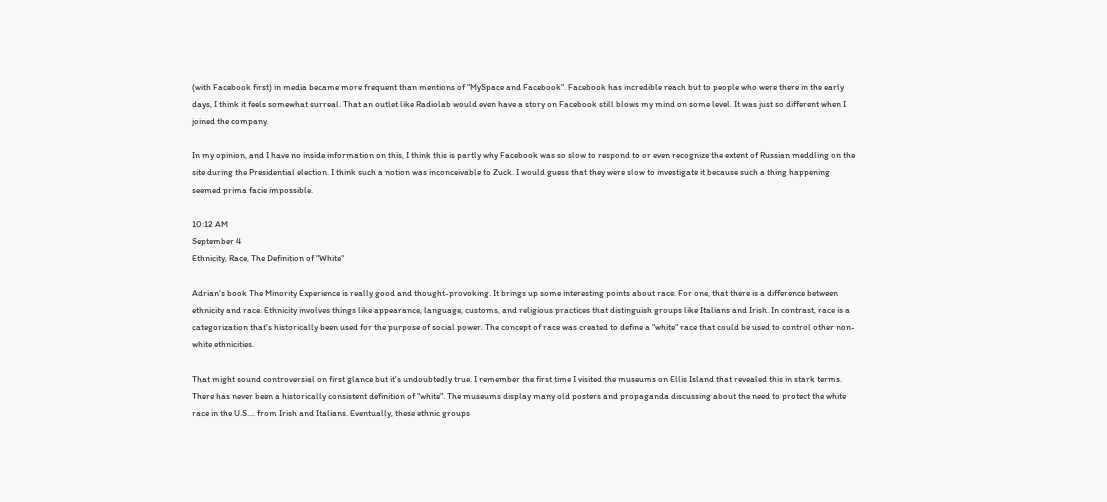(with Facebook first) in media became more frequent than mentions of "MySpace and Facebook". Facebook has incredible reach but to people who were there in the early days, I think it feels somewhat surreal. That an outlet like Radiolab would even have a story on Facebook still blows my mind on some level. It was just so different when I joined the company.

In my opinion, and I have no inside information on this, I think this is partly why Facebook was so slow to respond to or even recognize the extent of Russian meddling on the site during the Presidential election. I think such a notion was inconceivable to Zuck. I would guess that they were slow to investigate it because such a thing happening seemed prima facie impossible.

10:12 AM
September 4
Ethnicity, Race, The Definition of "White"

Adrian's book The Minority Experience is really good and thought-provoking. It brings up some interesting points about race. For one, that there is a difference between ethnicity and race. Ethnicity involves things like appearance, language, customs, and religious practices that distinguish groups like Italians and Irish. In contrast, race is a categorization that's historically been used for the purpose of social power. The concept of race was created to define a "white" race that could be used to control other non-white ethnicities.

That might sound controversial on first glance but it's undoubtedly true. I remember the first time I visited the museums on Ellis Island that revealed this in stark terms. There has never been a historically consistent definition of "white". The museums display many old posters and propaganda discussing about the need to protect the white race in the U.S.... from Irish and Italians. Eventually, these ethnic groups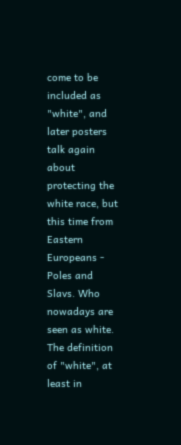come to be included as "white", and later posters talk again about protecting the white race, but this time from Eastern Europeans - Poles and Slavs. Who nowadays are seen as white. The definition of "white", at least in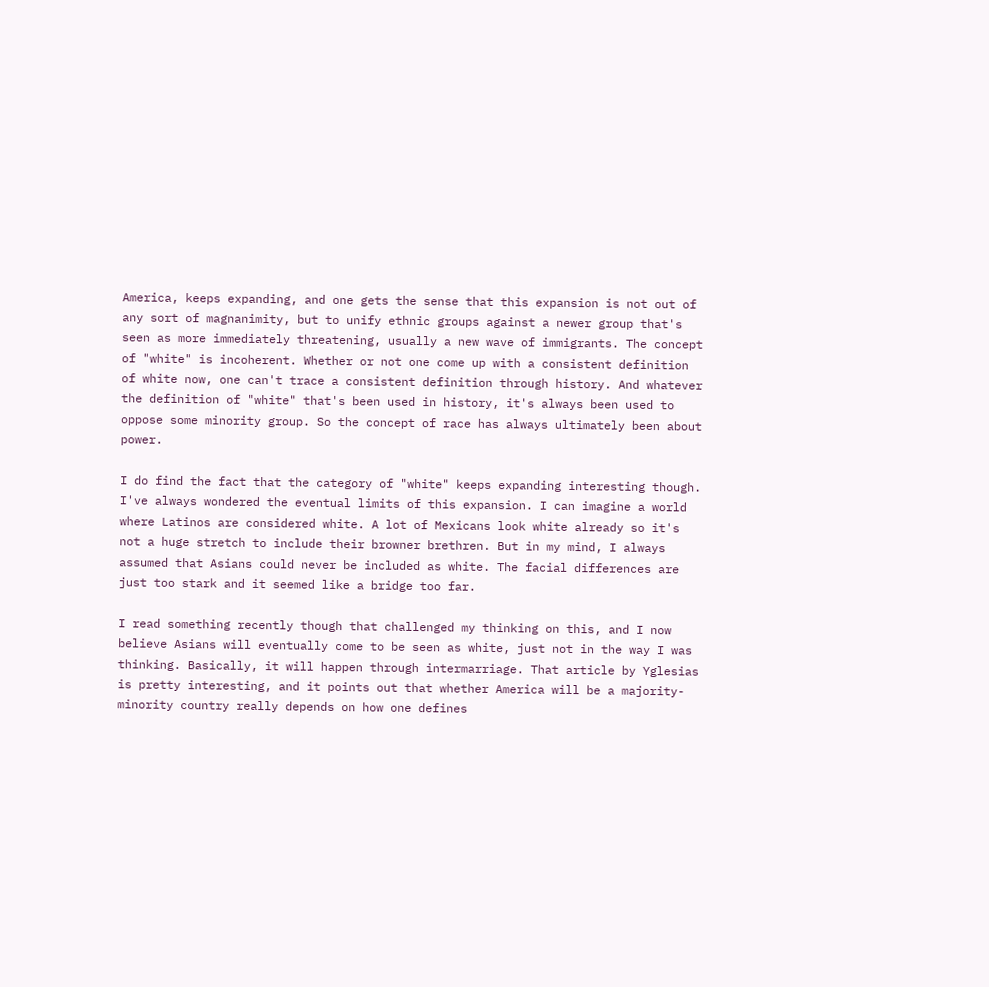America, keeps expanding, and one gets the sense that this expansion is not out of any sort of magnanimity, but to unify ethnic groups against a newer group that's seen as more immediately threatening, usually a new wave of immigrants. The concept of "white" is incoherent. Whether or not one come up with a consistent definition of white now, one can't trace a consistent definition through history. And whatever the definition of "white" that's been used in history, it's always been used to oppose some minority group. So the concept of race has always ultimately been about power.

I do find the fact that the category of "white" keeps expanding interesting though. I've always wondered the eventual limits of this expansion. I can imagine a world where Latinos are considered white. A lot of Mexicans look white already so it's not a huge stretch to include their browner brethren. But in my mind, I always assumed that Asians could never be included as white. The facial differences are just too stark and it seemed like a bridge too far.

I read something recently though that challenged my thinking on this, and I now believe Asians will eventually come to be seen as white, just not in the way I was thinking. Basically, it will happen through intermarriage. That article by Yglesias is pretty interesting, and it points out that whether America will be a majority-minority country really depends on how one defines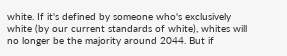white. If it's defined by someone who's exclusively white (by our current standards of white), whites will no longer be the majority around 2044. But if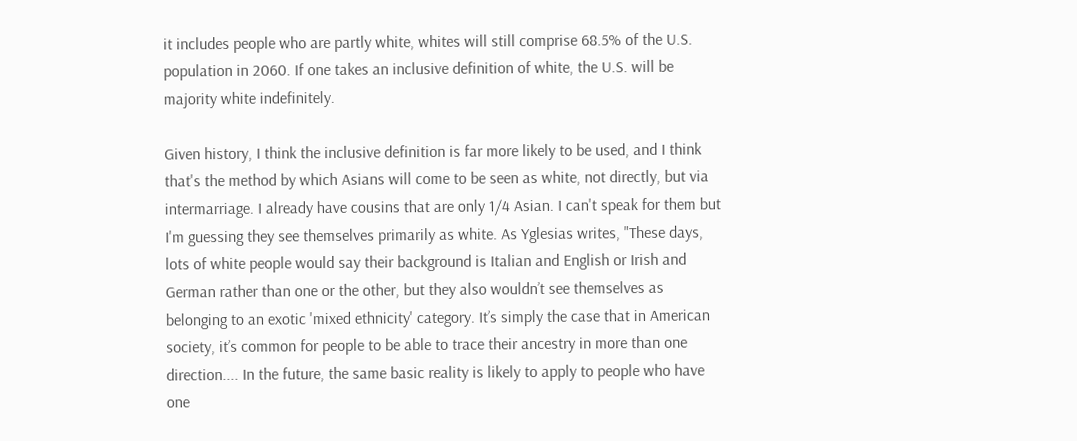it includes people who are partly white, whites will still comprise 68.5% of the U.S. population in 2060. If one takes an inclusive definition of white, the U.S. will be majority white indefinitely.

Given history, I think the inclusive definition is far more likely to be used, and I think that's the method by which Asians will come to be seen as white, not directly, but via intermarriage. I already have cousins that are only 1/4 Asian. I can't speak for them but I'm guessing they see themselves primarily as white. As Yglesias writes, "These days, lots of white people would say their background is Italian and English or Irish and German rather than one or the other, but they also wouldn’t see themselves as belonging to an exotic 'mixed ethnicity' category. It’s simply the case that in American society, it’s common for people to be able to trace their ancestry in more than one direction.... In the future, the same basic reality is likely to apply to people who have one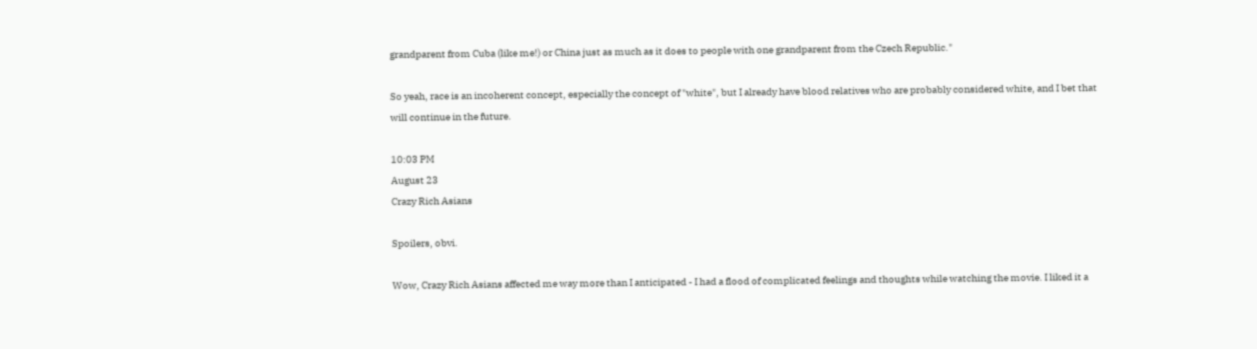grandparent from Cuba (like me!) or China just as much as it does to people with one grandparent from the Czech Republic."

So yeah, race is an incoherent concept, especially the concept of "white", but I already have blood relatives who are probably considered white, and I bet that will continue in the future.

10:03 PM
August 23
Crazy Rich Asians

Spoilers, obvi.

Wow, Crazy Rich Asians affected me way more than I anticipated - I had a flood of complicated feelings and thoughts while watching the movie. I liked it a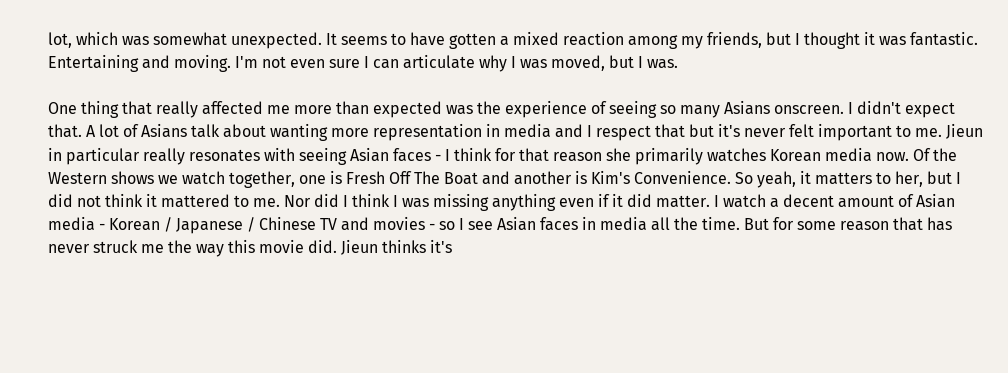lot, which was somewhat unexpected. It seems to have gotten a mixed reaction among my friends, but I thought it was fantastic. Entertaining and moving. I'm not even sure I can articulate why I was moved, but I was.

One thing that really affected me more than expected was the experience of seeing so many Asians onscreen. I didn't expect that. A lot of Asians talk about wanting more representation in media and I respect that but it's never felt important to me. Jieun in particular really resonates with seeing Asian faces - I think for that reason she primarily watches Korean media now. Of the Western shows we watch together, one is Fresh Off The Boat and another is Kim's Convenience. So yeah, it matters to her, but I did not think it mattered to me. Nor did I think I was missing anything even if it did matter. I watch a decent amount of Asian media - Korean / Japanese / Chinese TV and movies - so I see Asian faces in media all the time. But for some reason that has never struck me the way this movie did. Jieun thinks it's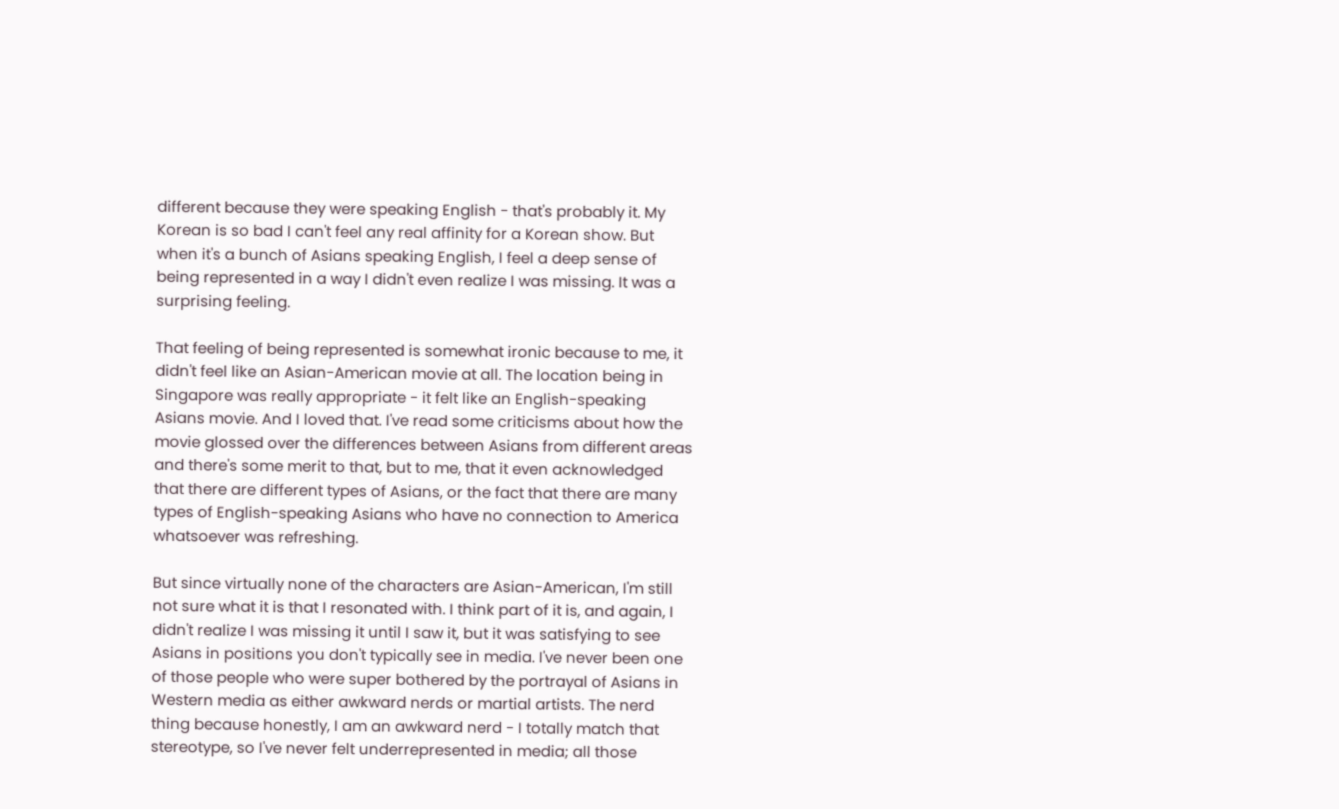different because they were speaking English - that's probably it. My Korean is so bad I can't feel any real affinity for a Korean show. But when it's a bunch of Asians speaking English, I feel a deep sense of being represented in a way I didn't even realize I was missing. It was a surprising feeling.

That feeling of being represented is somewhat ironic because to me, it didn't feel like an Asian-American movie at all. The location being in Singapore was really appropriate - it felt like an English-speaking Asians movie. And I loved that. I've read some criticisms about how the movie glossed over the differences between Asians from different areas and there's some merit to that, but to me, that it even acknowledged that there are different types of Asians, or the fact that there are many types of English-speaking Asians who have no connection to America whatsoever was refreshing.

But since virtually none of the characters are Asian-American, I'm still not sure what it is that I resonated with. I think part of it is, and again, I didn't realize I was missing it until I saw it, but it was satisfying to see Asians in positions you don't typically see in media. I've never been one of those people who were super bothered by the portrayal of Asians in Western media as either awkward nerds or martial artists. The nerd thing because honestly, I am an awkward nerd - I totally match that stereotype, so I've never felt underrepresented in media; all those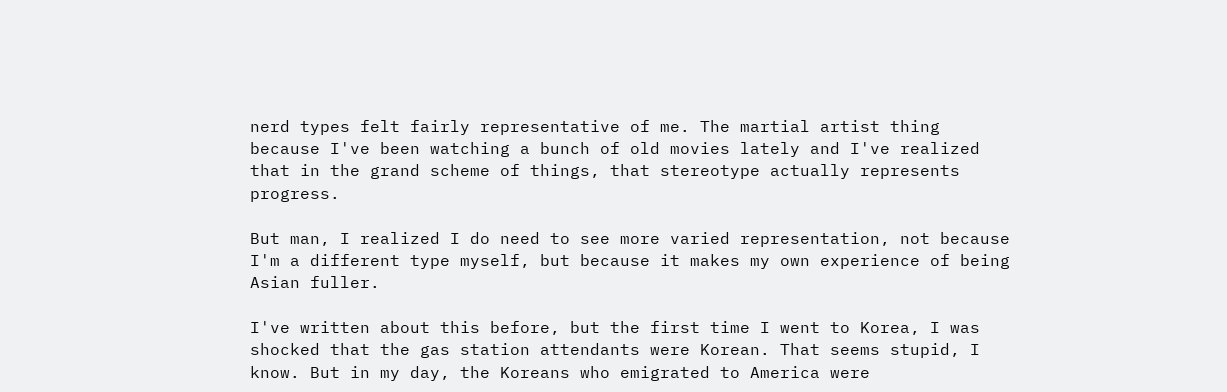nerd types felt fairly representative of me. The martial artist thing because I've been watching a bunch of old movies lately and I've realized that in the grand scheme of things, that stereotype actually represents progress.

But man, I realized I do need to see more varied representation, not because I'm a different type myself, but because it makes my own experience of being Asian fuller.

I've written about this before, but the first time I went to Korea, I was shocked that the gas station attendants were Korean. That seems stupid, I know. But in my day, the Koreans who emigrated to America were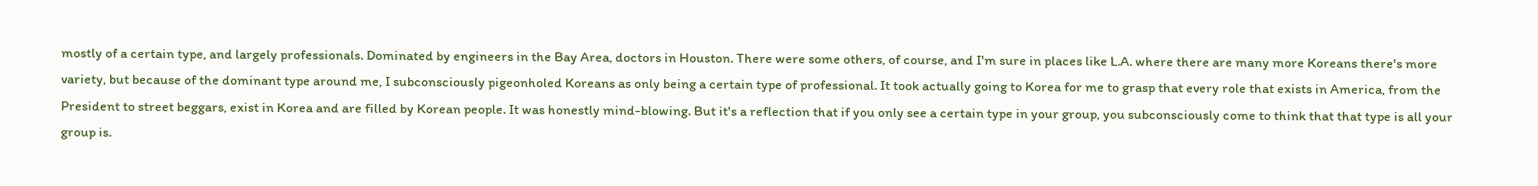mostly of a certain type, and largely professionals. Dominated by engineers in the Bay Area, doctors in Houston. There were some others, of course, and I'm sure in places like L.A. where there are many more Koreans there's more variety, but because of the dominant type around me, I subconsciously pigeonholed Koreans as only being a certain type of professional. It took actually going to Korea for me to grasp that every role that exists in America, from the President to street beggars, exist in Korea and are filled by Korean people. It was honestly mind-blowing. But it's a reflection that if you only see a certain type in your group, you subconsciously come to think that that type is all your group is.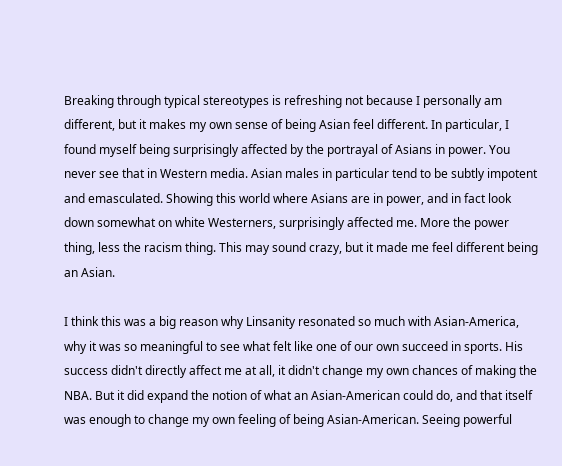Breaking through typical stereotypes is refreshing not because I personally am different, but it makes my own sense of being Asian feel different. In particular, I found myself being surprisingly affected by the portrayal of Asians in power. You never see that in Western media. Asian males in particular tend to be subtly impotent and emasculated. Showing this world where Asians are in power, and in fact look down somewhat on white Westerners, surprisingly affected me. More the power thing, less the racism thing. This may sound crazy, but it made me feel different being an Asian.

I think this was a big reason why Linsanity resonated so much with Asian-America, why it was so meaningful to see what felt like one of our own succeed in sports. His success didn't directly affect me at all, it didn't change my own chances of making the NBA. But it did expand the notion of what an Asian-American could do, and that itself was enough to change my own feeling of being Asian-American. Seeing powerful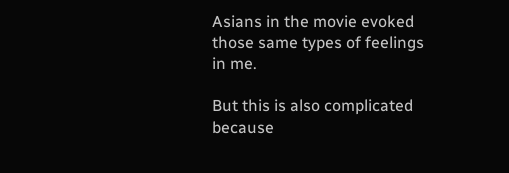Asians in the movie evoked those same types of feelings in me.

But this is also complicated because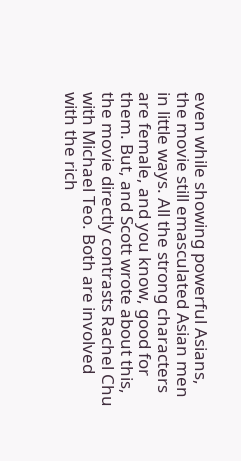even while showing powerful Asians, the movie still emasculated Asian men in little ways. All the strong characters are female, and you know, good for them. But, and Scott wrote about this, the movie directly contrasts Rachel Chu with Michael Teo. Both are involved with the rich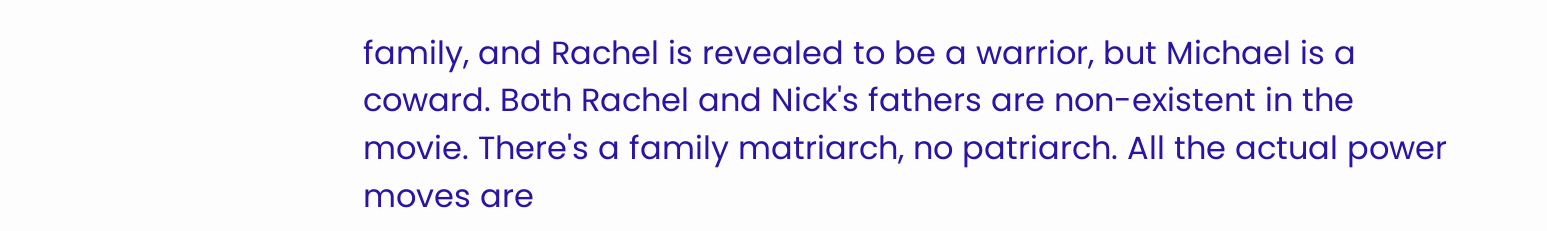family, and Rachel is revealed to be a warrior, but Michael is a coward. Both Rachel and Nick's fathers are non-existent in the movie. There's a family matriarch, no patriarch. All the actual power moves are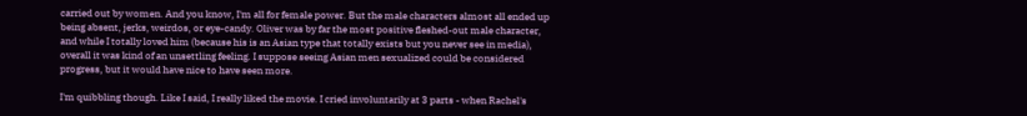carried out by women. And you know, I'm all for female power. But the male characters almost all ended up being absent, jerks, weirdos, or eye-candy. Oliver was by far the most positive fleshed-out male character, and while I totally loved him (because his is an Asian type that totally exists but you never see in media), overall it was kind of an unsettling feeling. I suppose seeing Asian men sexualized could be considered progress, but it would have nice to have seen more.

I'm quibbling though. Like I said, I really liked the movie. I cried involuntarily at 3 parts - when Rachel's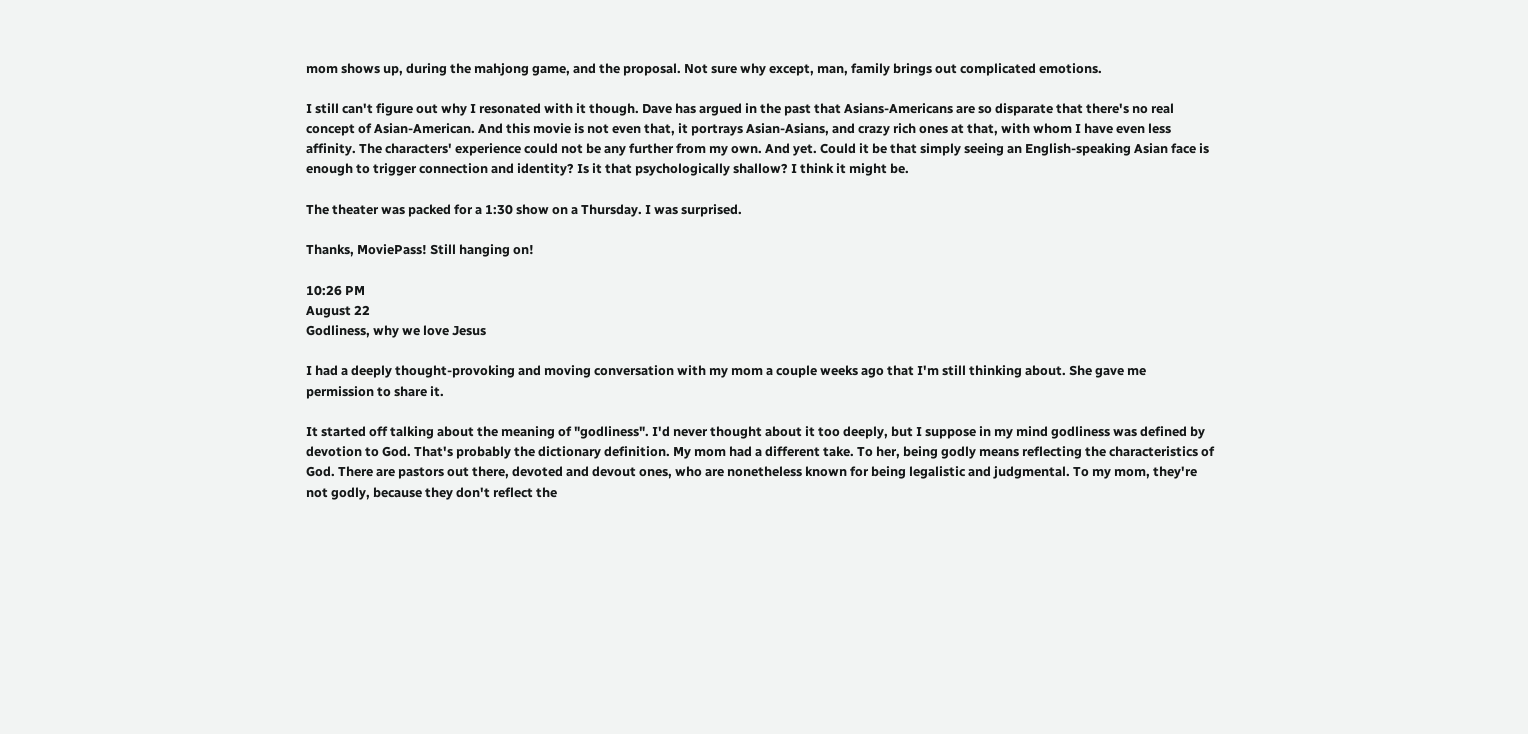mom shows up, during the mahjong game, and the proposal. Not sure why except, man, family brings out complicated emotions.

I still can't figure out why I resonated with it though. Dave has argued in the past that Asians-Americans are so disparate that there's no real concept of Asian-American. And this movie is not even that, it portrays Asian-Asians, and crazy rich ones at that, with whom I have even less affinity. The characters' experience could not be any further from my own. And yet. Could it be that simply seeing an English-speaking Asian face is enough to trigger connection and identity? Is it that psychologically shallow? I think it might be.

The theater was packed for a 1:30 show on a Thursday. I was surprised.

Thanks, MoviePass! Still hanging on!

10:26 PM
August 22
Godliness, why we love Jesus

I had a deeply thought-provoking and moving conversation with my mom a couple weeks ago that I'm still thinking about. She gave me permission to share it.

It started off talking about the meaning of "godliness". I'd never thought about it too deeply, but I suppose in my mind godliness was defined by devotion to God. That's probably the dictionary definition. My mom had a different take. To her, being godly means reflecting the characteristics of God. There are pastors out there, devoted and devout ones, who are nonetheless known for being legalistic and judgmental. To my mom, they're not godly, because they don't reflect the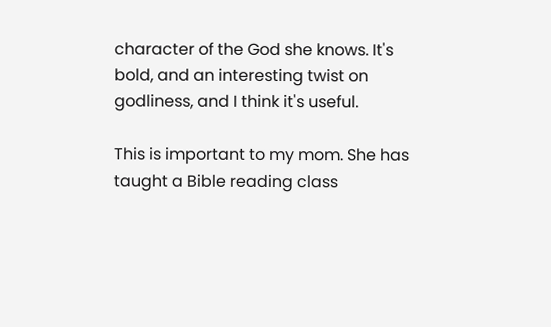character of the God she knows. It's bold, and an interesting twist on godliness, and I think it's useful.

This is important to my mom. She has taught a Bible reading class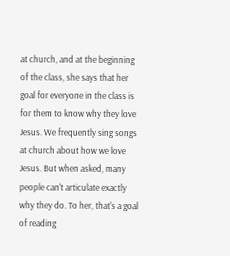at church, and at the beginning of the class, she says that her goal for everyone in the class is for them to know why they love Jesus. We frequently sing songs at church about how we love Jesus. But when asked, many people can't articulate exactly why they do. To her, that's a goal of reading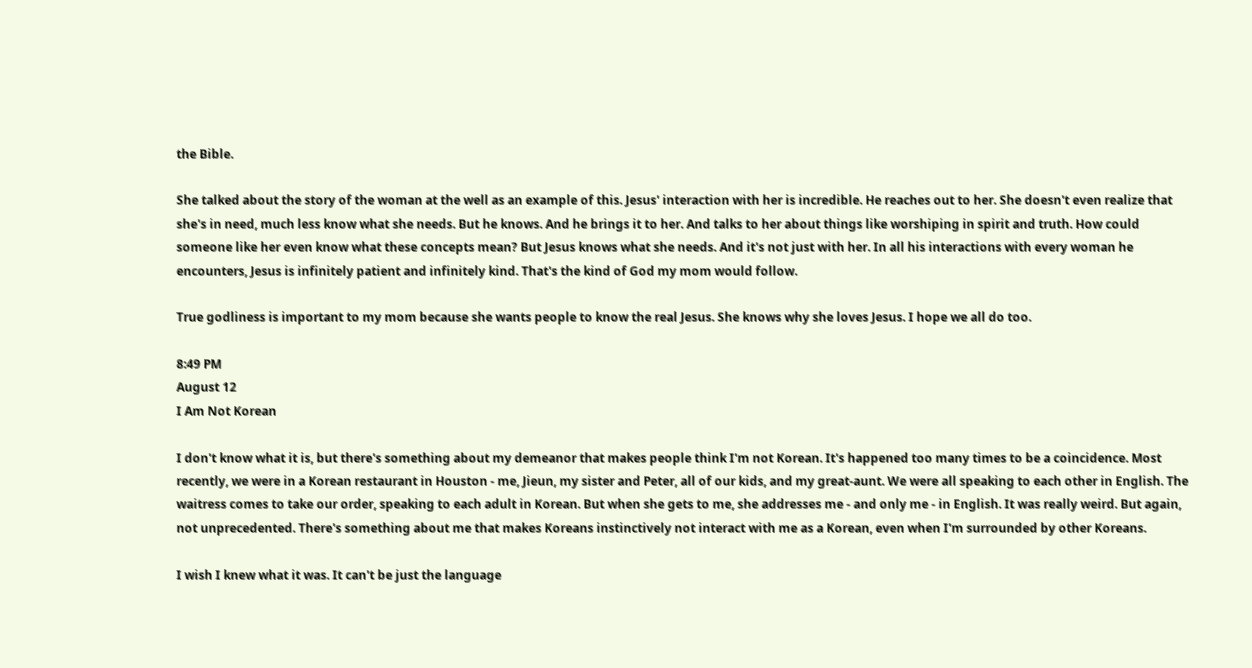the Bible.

She talked about the story of the woman at the well as an example of this. Jesus' interaction with her is incredible. He reaches out to her. She doesn't even realize that she's in need, much less know what she needs. But he knows. And he brings it to her. And talks to her about things like worshiping in spirit and truth. How could someone like her even know what these concepts mean? But Jesus knows what she needs. And it's not just with her. In all his interactions with every woman he encounters, Jesus is infinitely patient and infinitely kind. That's the kind of God my mom would follow.

True godliness is important to my mom because she wants people to know the real Jesus. She knows why she loves Jesus. I hope we all do too.

8:49 PM
August 12
I Am Not Korean

I don't know what it is, but there's something about my demeanor that makes people think I'm not Korean. It's happened too many times to be a coincidence. Most recently, we were in a Korean restaurant in Houston - me, Jieun, my sister and Peter, all of our kids, and my great-aunt. We were all speaking to each other in English. The waitress comes to take our order, speaking to each adult in Korean. But when she gets to me, she addresses me - and only me - in English. It was really weird. But again, not unprecedented. There's something about me that makes Koreans instinctively not interact with me as a Korean, even when I'm surrounded by other Koreans.

I wish I knew what it was. It can't be just the language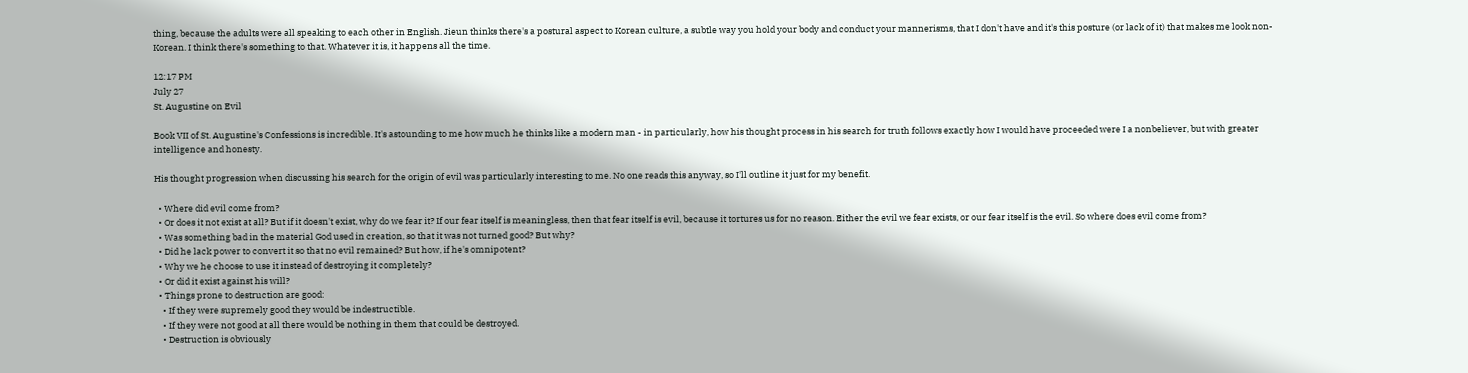thing, because the adults were all speaking to each other in English. Jieun thinks there's a postural aspect to Korean culture, a subtle way you hold your body and conduct your mannerisms, that I don't have and it's this posture (or lack of it) that makes me look non-Korean. I think there's something to that. Whatever it is, it happens all the time.

12:17 PM
July 27
St. Augustine on Evil

Book VII of St. Augustine's Confessions is incredible. It's astounding to me how much he thinks like a modern man - in particularly, how his thought process in his search for truth follows exactly how I would have proceeded were I a nonbeliever, but with greater intelligence and honesty.

His thought progression when discussing his search for the origin of evil was particularly interesting to me. No one reads this anyway, so I'll outline it just for my benefit.

  • Where did evil come from?
  • Or does it not exist at all? But if it doesn't exist, why do we fear it? If our fear itself is meaningless, then that fear itself is evil, because it tortures us for no reason. Either the evil we fear exists, or our fear itself is the evil. So where does evil come from?
  • Was something bad in the material God used in creation, so that it was not turned good? But why?
  • Did he lack power to convert it so that no evil remained? But how, if he's omnipotent?
  • Why we he choose to use it instead of destroying it completely?
  • Or did it exist against his will?
  • Things prone to destruction are good:
    • If they were supremely good they would be indestructible.
    • If they were not good at all there would be nothing in them that could be destroyed.
    • Destruction is obviously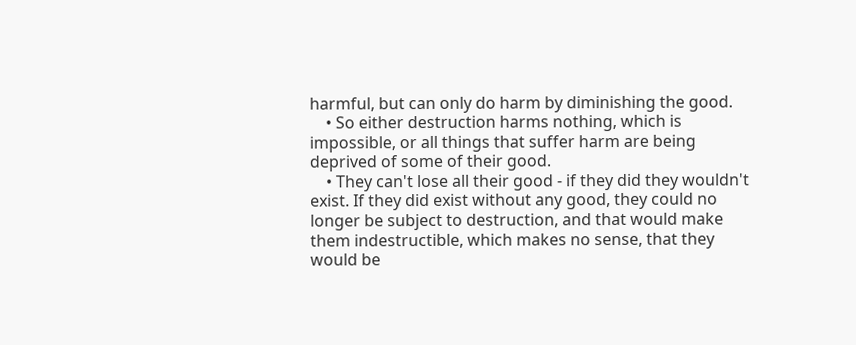harmful, but can only do harm by diminishing the good.
    • So either destruction harms nothing, which is impossible, or all things that suffer harm are being deprived of some of their good.
    • They can't lose all their good - if they did they wouldn't exist. If they did exist without any good, they could no longer be subject to destruction, and that would make them indestructible, which makes no sense, that they would be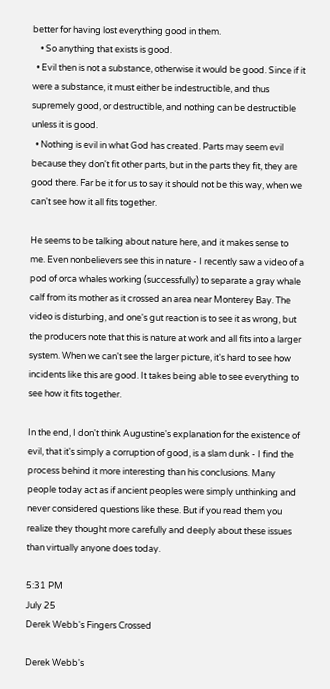better for having lost everything good in them.
    • So anything that exists is good.
  • Evil then is not a substance, otherwise it would be good. Since if it were a substance, it must either be indestructible, and thus supremely good, or destructible, and nothing can be destructible unless it is good.
  • Nothing is evil in what God has created. Parts may seem evil because they don't fit other parts, but in the parts they fit, they are good there. Far be it for us to say it should not be this way, when we can't see how it all fits together.

He seems to be talking about nature here, and it makes sense to me. Even nonbelievers see this in nature - I recently saw a video of a pod of orca whales working (successfully) to separate a gray whale calf from its mother as it crossed an area near Monterey Bay. The video is disturbing, and one's gut reaction is to see it as wrong, but the producers note that this is nature at work and all fits into a larger system. When we can't see the larger picture, it's hard to see how incidents like this are good. It takes being able to see everything to see how it fits together.

In the end, I don't think Augustine's explanation for the existence of evil, that it's simply a corruption of good, is a slam dunk - I find the process behind it more interesting than his conclusions. Many people today act as if ancient peoples were simply unthinking and never considered questions like these. But if you read them you realize they thought more carefully and deeply about these issues than virtually anyone does today.

5:31 PM
July 25
Derek Webb's Fingers Crossed

Derek Webb's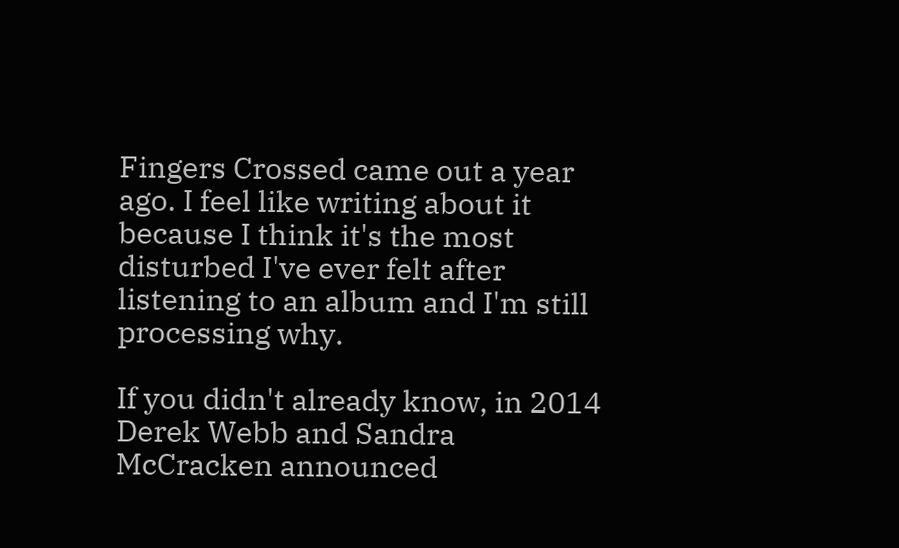Fingers Crossed came out a year ago. I feel like writing about it because I think it's the most disturbed I've ever felt after listening to an album and I'm still processing why.

If you didn't already know, in 2014 Derek Webb and Sandra McCracken announced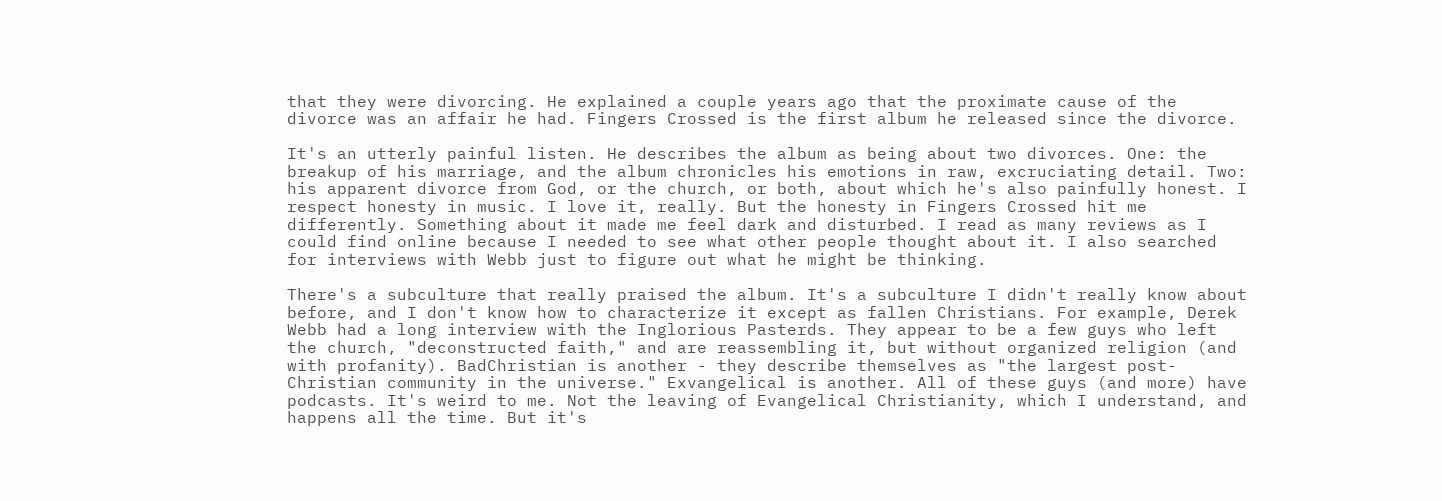that they were divorcing. He explained a couple years ago that the proximate cause of the divorce was an affair he had. Fingers Crossed is the first album he released since the divorce.

It's an utterly painful listen. He describes the album as being about two divorces. One: the breakup of his marriage, and the album chronicles his emotions in raw, excruciating detail. Two: his apparent divorce from God, or the church, or both, about which he's also painfully honest. I respect honesty in music. I love it, really. But the honesty in Fingers Crossed hit me differently. Something about it made me feel dark and disturbed. I read as many reviews as I could find online because I needed to see what other people thought about it. I also searched for interviews with Webb just to figure out what he might be thinking.

There's a subculture that really praised the album. It's a subculture I didn't really know about before, and I don't know how to characterize it except as fallen Christians. For example, Derek Webb had a long interview with the Inglorious Pasterds. They appear to be a few guys who left the church, "deconstructed faith," and are reassembling it, but without organized religion (and with profanity). BadChristian is another - they describe themselves as "the largest post-Christian community in the universe." Exvangelical is another. All of these guys (and more) have podcasts. It's weird to me. Not the leaving of Evangelical Christianity, which I understand, and happens all the time. But it's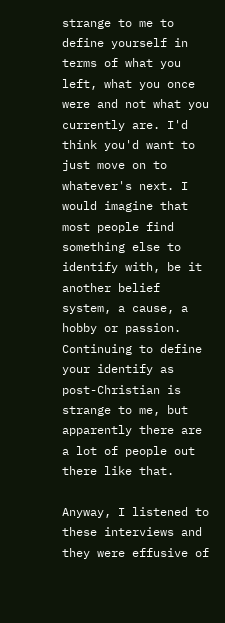strange to me to define yourself in terms of what you left, what you once were and not what you currently are. I'd think you'd want to just move on to whatever's next. I would imagine that most people find something else to identify with, be it another belief system, a cause, a hobby or passion. Continuing to define your identify as post-Christian is strange to me, but apparently there are a lot of people out there like that.

Anyway, I listened to these interviews and they were effusive of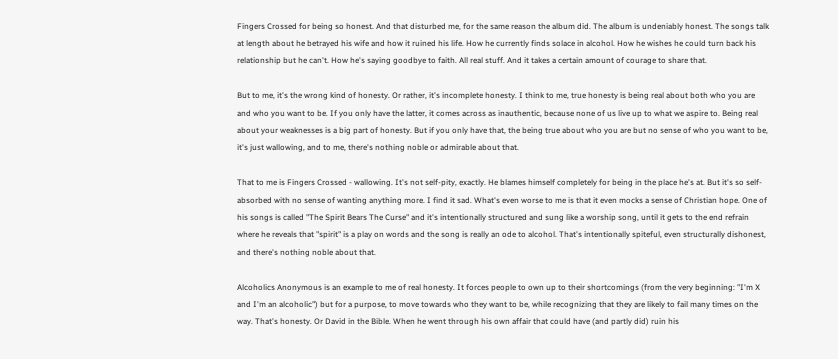Fingers Crossed for being so honest. And that disturbed me, for the same reason the album did. The album is undeniably honest. The songs talk at length about he betrayed his wife and how it ruined his life. How he currently finds solace in alcohol. How he wishes he could turn back his relationship but he can't. How he's saying goodbye to faith. All real stuff. And it takes a certain amount of courage to share that.

But to me, it's the wrong kind of honesty. Or rather, it's incomplete honesty. I think to me, true honesty is being real about both who you are and who you want to be. If you only have the latter, it comes across as inauthentic, because none of us live up to what we aspire to. Being real about your weaknesses is a big part of honesty. But if you only have that, the being true about who you are but no sense of who you want to be, it's just wallowing, and to me, there's nothing noble or admirable about that.

That to me is Fingers Crossed - wallowing. It's not self-pity, exactly. He blames himself completely for being in the place he's at. But it's so self-absorbed with no sense of wanting anything more. I find it sad. What's even worse to me is that it even mocks a sense of Christian hope. One of his songs is called "The Spirit Bears The Curse" and it's intentionally structured and sung like a worship song, until it gets to the end refrain where he reveals that "spirit" is a play on words and the song is really an ode to alcohol. That's intentionally spiteful, even structurally dishonest, and there's nothing noble about that.

Alcoholics Anonymous is an example to me of real honesty. It forces people to own up to their shortcomings (from the very beginning: "I'm X and I'm an alcoholic") but for a purpose, to move towards who they want to be, while recognizing that they are likely to fail many times on the way. That's honesty. Or David in the Bible. When he went through his own affair that could have (and partly did) ruin his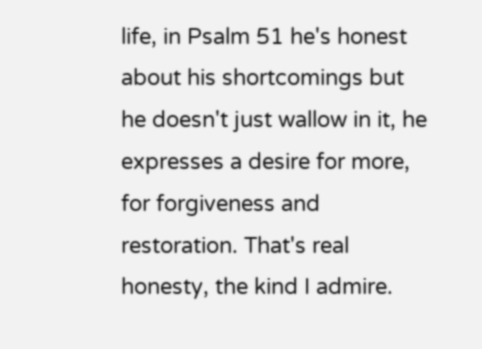life, in Psalm 51 he's honest about his shortcomings but he doesn't just wallow in it, he expresses a desire for more, for forgiveness and restoration. That's real honesty, the kind I admire.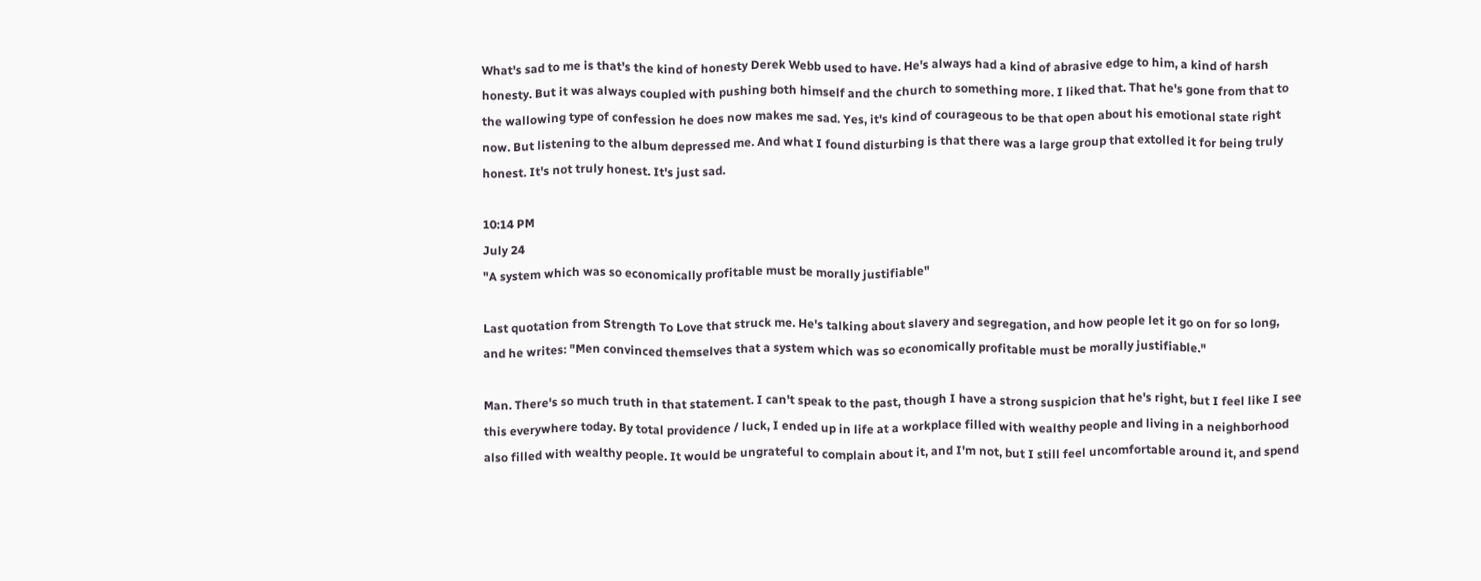What's sad to me is that's the kind of honesty Derek Webb used to have. He's always had a kind of abrasive edge to him, a kind of harsh honesty. But it was always coupled with pushing both himself and the church to something more. I liked that. That he's gone from that to the wallowing type of confession he does now makes me sad. Yes, it's kind of courageous to be that open about his emotional state right now. But listening to the album depressed me. And what I found disturbing is that there was a large group that extolled it for being truly honest. It's not truly honest. It's just sad.

10:14 PM
July 24
"A system which was so economically profitable must be morally justifiable"

Last quotation from Strength To Love that struck me. He's talking about slavery and segregation, and how people let it go on for so long, and he writes: "Men convinced themselves that a system which was so economically profitable must be morally justifiable."

Man. There's so much truth in that statement. I can't speak to the past, though I have a strong suspicion that he's right, but I feel like I see this everywhere today. By total providence / luck, I ended up in life at a workplace filled with wealthy people and living in a neighborhood also filled with wealthy people. It would be ungrateful to complain about it, and I'm not, but I still feel uncomfortable around it, and spend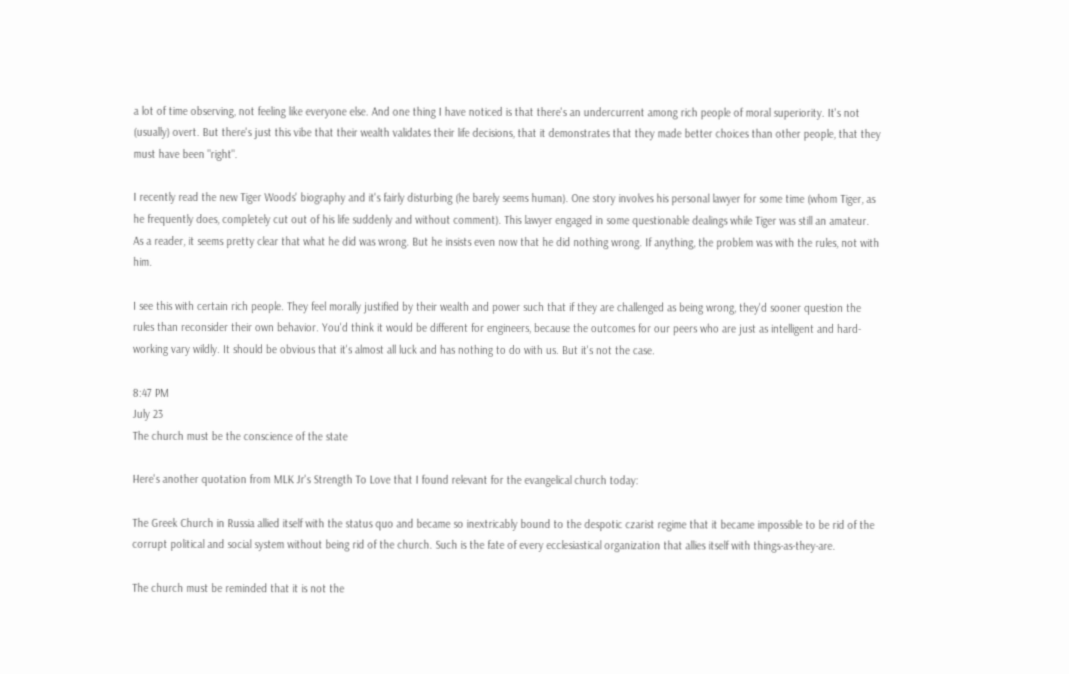a lot of time observing, not feeling like everyone else. And one thing I have noticed is that there's an undercurrent among rich people of moral superiority. It's not (usually) overt. But there's just this vibe that their wealth validates their life decisions, that it demonstrates that they made better choices than other people, that they must have been "right".

I recently read the new Tiger Woods' biography and it's fairly disturbing (he barely seems human). One story involves his personal lawyer for some time (whom Tiger, as he frequently does, completely cut out of his life suddenly and without comment). This lawyer engaged in some questionable dealings while Tiger was still an amateur. As a reader, it seems pretty clear that what he did was wrong. But he insists even now that he did nothing wrong. If anything, the problem was with the rules, not with him.

I see this with certain rich people. They feel morally justified by their wealth and power such that if they are challenged as being wrong, they'd sooner question the rules than reconsider their own behavior. You'd think it would be different for engineers, because the outcomes for our peers who are just as intelligent and hard-working vary wildly. It should be obvious that it's almost all luck and has nothing to do with us. But it's not the case.

8:47 PM
July 23
The church must be the conscience of the state

Here's another quotation from MLK Jr's Strength To Love that I found relevant for the evangelical church today:

The Greek Church in Russia allied itself with the status quo and became so inextricably bound to the despotic czarist regime that it became impossible to be rid of the corrupt political and social system without being rid of the church. Such is the fate of every ecclesiastical organization that allies itself with things-as-they-are.

The church must be reminded that it is not the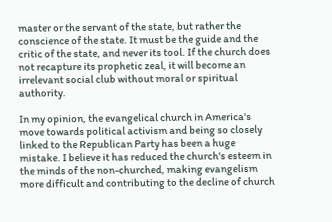master or the servant of the state, but rather the conscience of the state. It must be the guide and the critic of the state, and never its tool. If the church does not recapture its prophetic zeal, it will become an irrelevant social club without moral or spiritual authority.

In my opinion, the evangelical church in America's move towards political activism and being so closely linked to the Republican Party has been a huge mistake. I believe it has reduced the church's esteem in the minds of the non-churched, making evangelism more difficult and contributing to the decline of church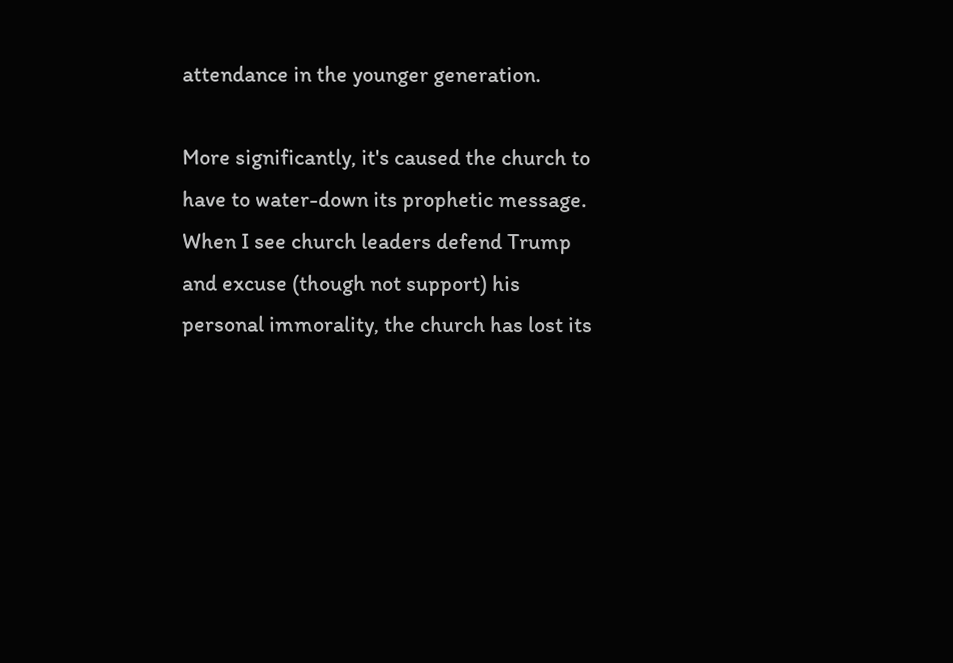attendance in the younger generation.

More significantly, it's caused the church to have to water-down its prophetic message. When I see church leaders defend Trump and excuse (though not support) his personal immorality, the church has lost its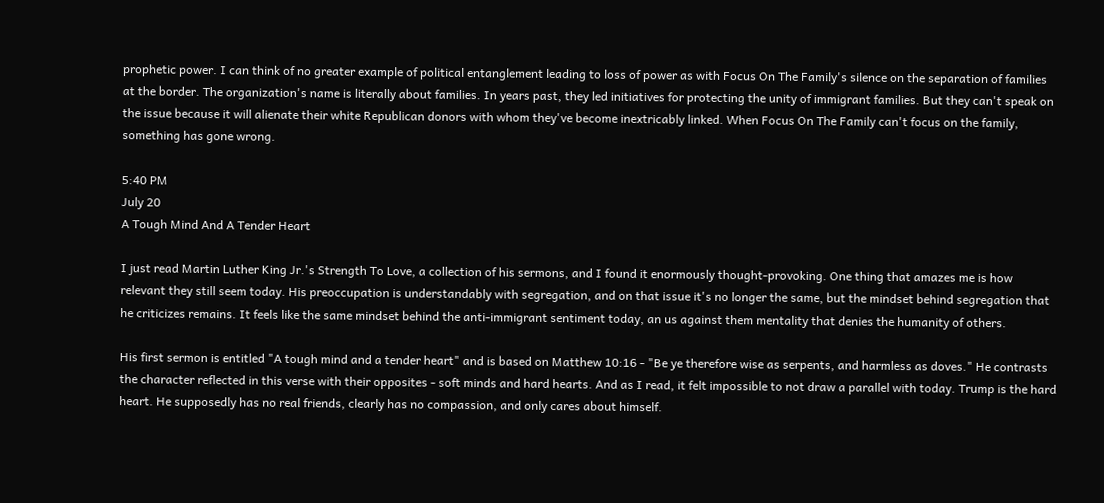prophetic power. I can think of no greater example of political entanglement leading to loss of power as with Focus On The Family's silence on the separation of families at the border. The organization's name is literally about families. In years past, they led initiatives for protecting the unity of immigrant families. But they can't speak on the issue because it will alienate their white Republican donors with whom they've become inextricably linked. When Focus On The Family can't focus on the family, something has gone wrong.

5:40 PM
July 20
A Tough Mind And A Tender Heart

I just read Martin Luther King Jr.'s Strength To Love, a collection of his sermons, and I found it enormously thought-provoking. One thing that amazes me is how relevant they still seem today. His preoccupation is understandably with segregation, and on that issue it's no longer the same, but the mindset behind segregation that he criticizes remains. It feels like the same mindset behind the anti-immigrant sentiment today, an us against them mentality that denies the humanity of others.

His first sermon is entitled "A tough mind and a tender heart" and is based on Matthew 10:16 - "Be ye therefore wise as serpents, and harmless as doves." He contrasts the character reflected in this verse with their opposites - soft minds and hard hearts. And as I read, it felt impossible to not draw a parallel with today. Trump is the hard heart. He supposedly has no real friends, clearly has no compassion, and only cares about himself.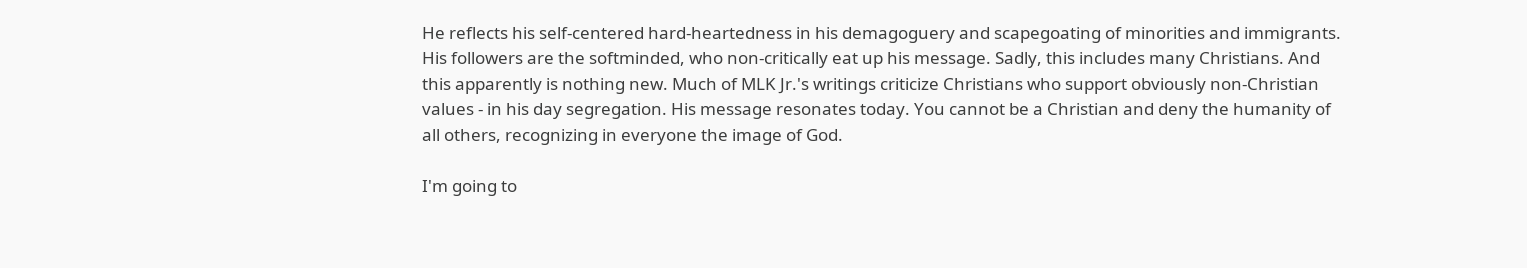He reflects his self-centered hard-heartedness in his demagoguery and scapegoating of minorities and immigrants. His followers are the softminded, who non-critically eat up his message. Sadly, this includes many Christians. And this apparently is nothing new. Much of MLK Jr.'s writings criticize Christians who support obviously non-Christian values - in his day segregation. His message resonates today. You cannot be a Christian and deny the humanity of all others, recognizing in everyone the image of God.

I'm going to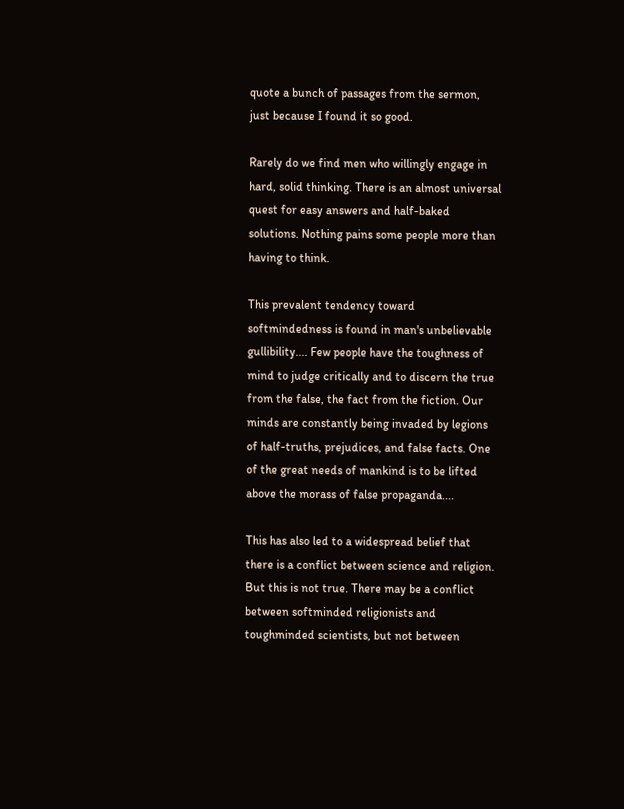quote a bunch of passages from the sermon, just because I found it so good.

Rarely do we find men who willingly engage in hard, solid thinking. There is an almost universal quest for easy answers and half-baked solutions. Nothing pains some people more than having to think.

This prevalent tendency toward softmindedness is found in man's unbelievable gullibility.... Few people have the toughness of mind to judge critically and to discern the true from the false, the fact from the fiction. Our minds are constantly being invaded by legions of half-truths, prejudices, and false facts. One of the great needs of mankind is to be lifted above the morass of false propaganda....

This has also led to a widespread belief that there is a conflict between science and religion. But this is not true. There may be a conflict between softminded religionists and toughminded scientists, but not between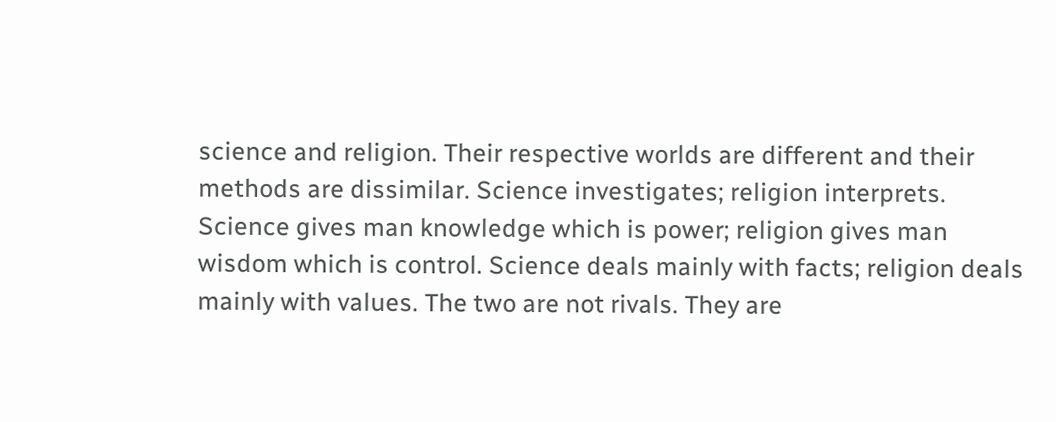science and religion. Their respective worlds are different and their methods are dissimilar. Science investigates; religion interprets. Science gives man knowledge which is power; religion gives man wisdom which is control. Science deals mainly with facts; religion deals mainly with values. The two are not rivals. They are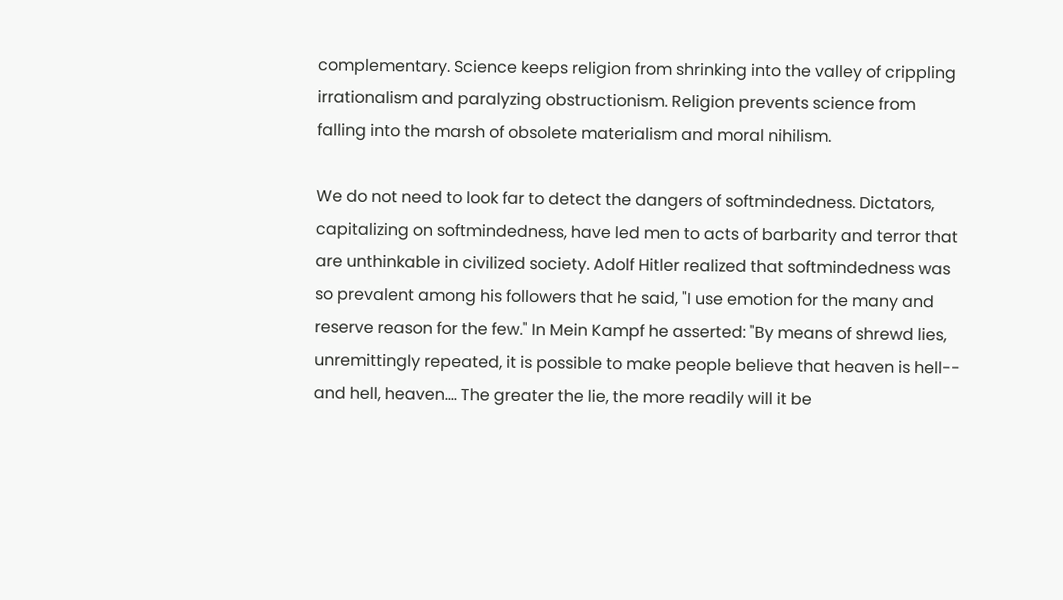complementary. Science keeps religion from shrinking into the valley of crippling irrationalism and paralyzing obstructionism. Religion prevents science from falling into the marsh of obsolete materialism and moral nihilism.

We do not need to look far to detect the dangers of softmindedness. Dictators, capitalizing on softmindedness, have led men to acts of barbarity and terror that are unthinkable in civilized society. Adolf Hitler realized that softmindedness was so prevalent among his followers that he said, "I use emotion for the many and reserve reason for the few." In Mein Kampf he asserted: "By means of shrewd lies, unremittingly repeated, it is possible to make people believe that heaven is hell-- and hell, heaven.... The greater the lie, the more readily will it be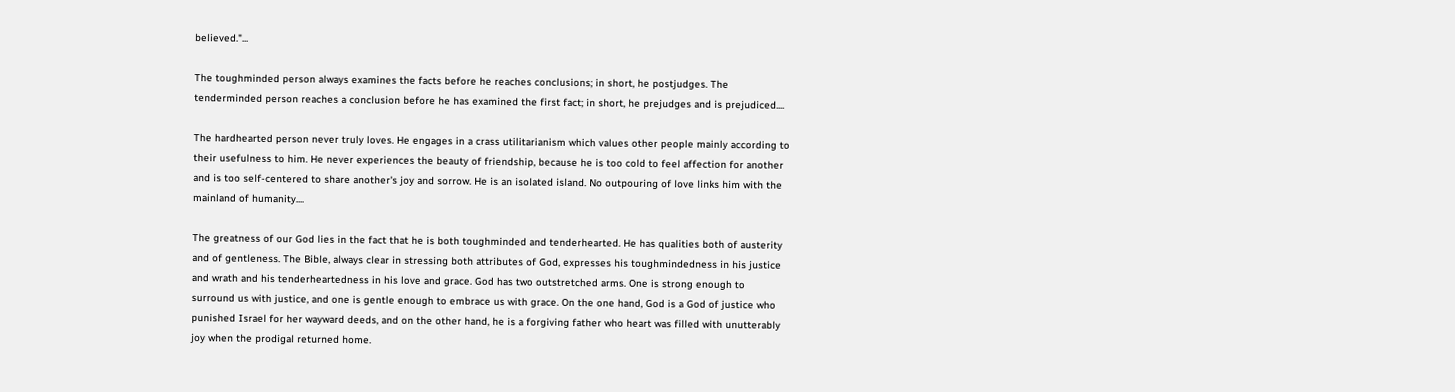believed."...

The toughminded person always examines the facts before he reaches conclusions; in short, he postjudges. The tenderminded person reaches a conclusion before he has examined the first fact; in short, he prejudges and is prejudiced....

The hardhearted person never truly loves. He engages in a crass utilitarianism which values other people mainly according to their usefulness to him. He never experiences the beauty of friendship, because he is too cold to feel affection for another and is too self-centered to share another's joy and sorrow. He is an isolated island. No outpouring of love links him with the mainland of humanity....

The greatness of our God lies in the fact that he is both toughminded and tenderhearted. He has qualities both of austerity and of gentleness. The Bible, always clear in stressing both attributes of God, expresses his toughmindedness in his justice and wrath and his tenderheartedness in his love and grace. God has two outstretched arms. One is strong enough to surround us with justice, and one is gentle enough to embrace us with grace. On the one hand, God is a God of justice who punished Israel for her wayward deeds, and on the other hand, he is a forgiving father who heart was filled with unutterably joy when the prodigal returned home.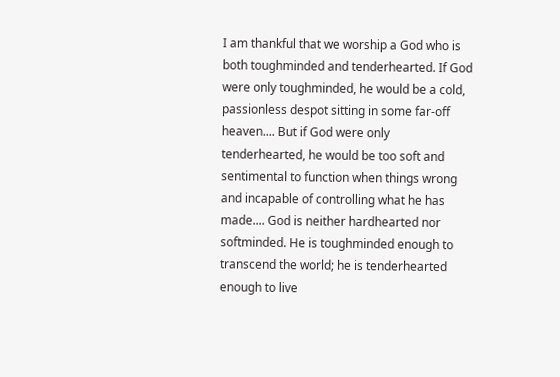I am thankful that we worship a God who is both toughminded and tenderhearted. If God were only toughminded, he would be a cold, passionless despot sitting in some far-off heaven.... But if God were only tenderhearted, he would be too soft and sentimental to function when things wrong and incapable of controlling what he has made.... God is neither hardhearted nor softminded. He is toughminded enough to transcend the world; he is tenderhearted enough to live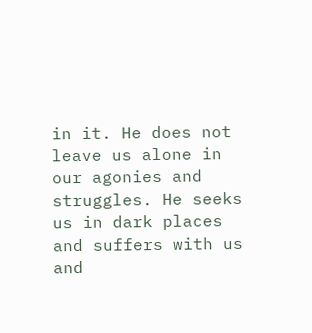in it. He does not leave us alone in our agonies and struggles. He seeks us in dark places and suffers with us and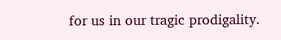for us in our tragic prodigality.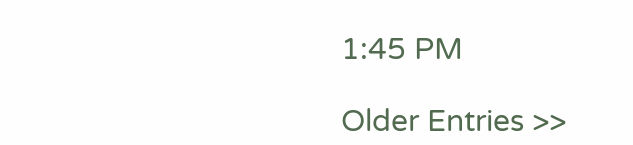1:45 PM

Older Entries >>